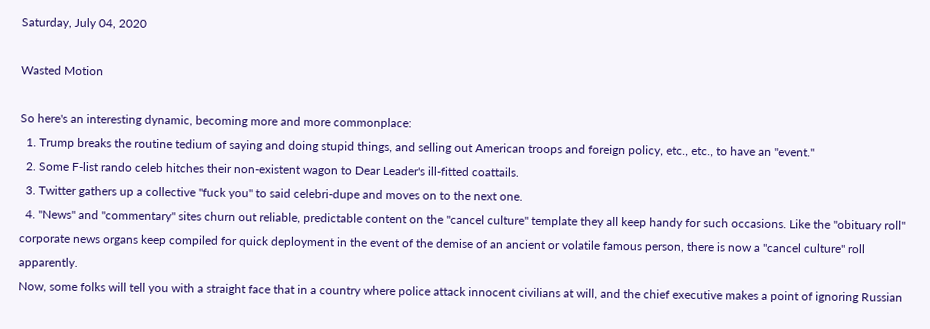Saturday, July 04, 2020

Wasted Motion

So here's an interesting dynamic, becoming more and more commonplace:
  1. Trump breaks the routine tedium of saying and doing stupid things, and selling out American troops and foreign policy, etc., etc., to have an "event."
  2. Some F-list rando celeb hitches their non-existent wagon to Dear Leader's ill-fitted coattails.
  3. Twitter gathers up a collective "fuck you" to said celebri-dupe and moves on to the next one.
  4. "News" and "commentary" sites churn out reliable, predictable content on the "cancel culture" template they all keep handy for such occasions. Like the "obituary roll" corporate news organs keep compiled for quick deployment in the event of the demise of an ancient or volatile famous person, there is now a "cancel culture" roll apparently.
Now, some folks will tell you with a straight face that in a country where police attack innocent civilians at will, and the chief executive makes a point of ignoring Russian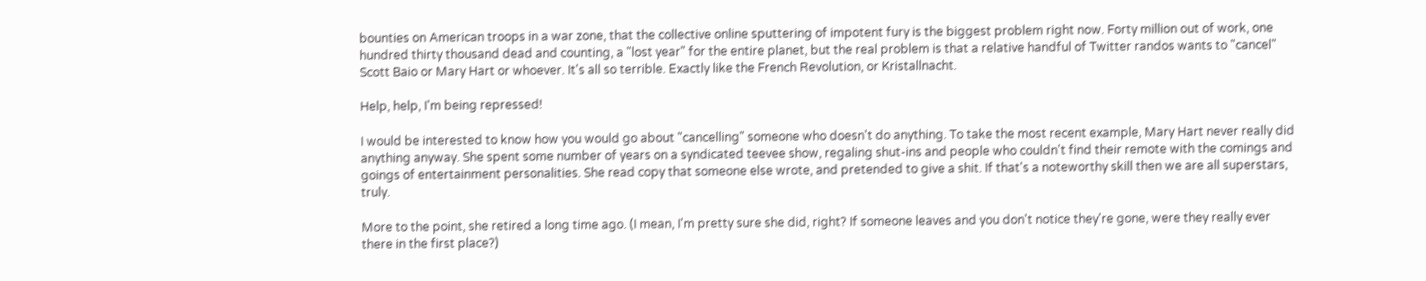bounties on American troops in a war zone, that the collective online sputtering of impotent fury is the biggest problem right now. Forty million out of work, one hundred thirty thousand dead and counting, a "lost year" for the entire planet, but the real problem is that a relative handful of Twitter randos wants to "cancel" Scott Baio or Mary Hart or whoever. It's all so terrible. Exactly like the French Revolution, or Kristallnacht.

Help, help, I'm being repressed!

I would be interested to know how you would go about "cancelling" someone who doesn't do anything. To take the most recent example, Mary Hart never really did anything anyway. She spent some number of years on a syndicated teevee show, regaling shut-ins and people who couldn't find their remote with the comings and goings of entertainment personalities. She read copy that someone else wrote, and pretended to give a shit. If that's a noteworthy skill then we are all superstars, truly.

More to the point, she retired a long time ago. (I mean, I'm pretty sure she did, right? If someone leaves and you don't notice they're gone, were they really ever there in the first place?)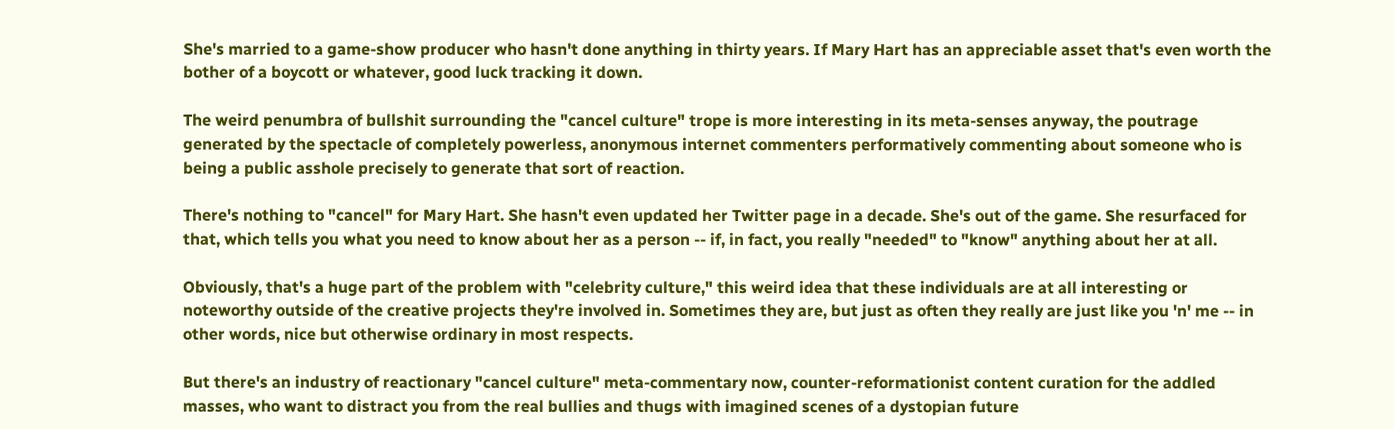She's married to a game-show producer who hasn't done anything in thirty years. If Mary Hart has an appreciable asset that's even worth the bother of a boycott or whatever, good luck tracking it down.

The weird penumbra of bullshit surrounding the "cancel culture" trope is more interesting in its meta-senses anyway, the poutrage generated by the spectacle of completely powerless, anonymous internet commenters performatively commenting about someone who is being a public asshole precisely to generate that sort of reaction.

There's nothing to "cancel" for Mary Hart. She hasn't even updated her Twitter page in a decade. She's out of the game. She resurfaced for that, which tells you what you need to know about her as a person -- if, in fact, you really "needed" to "know" anything about her at all.

Obviously, that's a huge part of the problem with "celebrity culture," this weird idea that these individuals are at all interesting or noteworthy outside of the creative projects they're involved in. Sometimes they are, but just as often they really are just like you 'n' me -- in other words, nice but otherwise ordinary in most respects.

But there's an industry of reactionary "cancel culture" meta-commentary now, counter-reformationist content curation for the addled masses, who want to distract you from the real bullies and thugs with imagined scenes of a dystopian future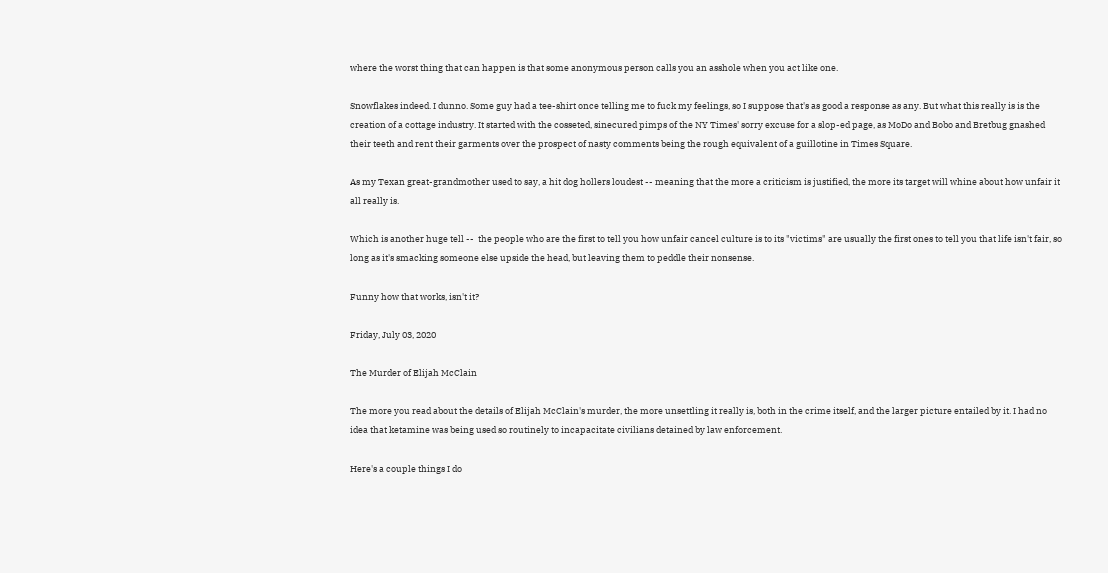where the worst thing that can happen is that some anonymous person calls you an asshole when you act like one.

Snowflakes indeed. I dunno. Some guy had a tee-shirt once telling me to fuck my feelings, so I suppose that's as good a response as any. But what this really is is the creation of a cottage industry. It started with the cosseted, sinecured pimps of the NY Times' sorry excuse for a slop-ed page, as MoDo and Bobo and Bretbug gnashed their teeth and rent their garments over the prospect of nasty comments being the rough equivalent of a guillotine in Times Square.

As my Texan great-grandmother used to say, a hit dog hollers loudest -- meaning that the more a criticism is justified, the more its target will whine about how unfair it all really is.

Which is another huge tell --  the people who are the first to tell you how unfair cancel culture is to its "victims" are usually the first ones to tell you that life isn't fair, so long as it's smacking someone else upside the head, but leaving them to peddle their nonsense.

Funny how that works, isn't it?

Friday, July 03, 2020

The Murder of Elijah McClain

The more you read about the details of Elijah McClain's murder, the more unsettling it really is, both in the crime itself, and the larger picture entailed by it. I had no idea that ketamine was being used so routinely to incapacitate civilians detained by law enforcement.

Here's a couple things I do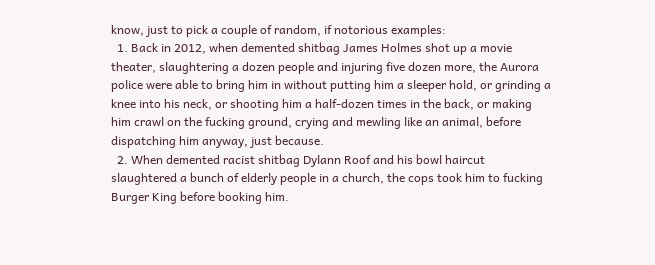know, just to pick a couple of random, if notorious examples:
  1. Back in 2012, when demented shitbag James Holmes shot up a movie theater, slaughtering a dozen people and injuring five dozen more, the Aurora police were able to bring him in without putting him a sleeper hold, or grinding a knee into his neck, or shooting him a half-dozen times in the back, or making him crawl on the fucking ground, crying and mewling like an animal, before dispatching him anyway, just because.
  2. When demented racist shitbag Dylann Roof and his bowl haircut slaughtered a bunch of elderly people in a church, the cops took him to fucking Burger King before booking him.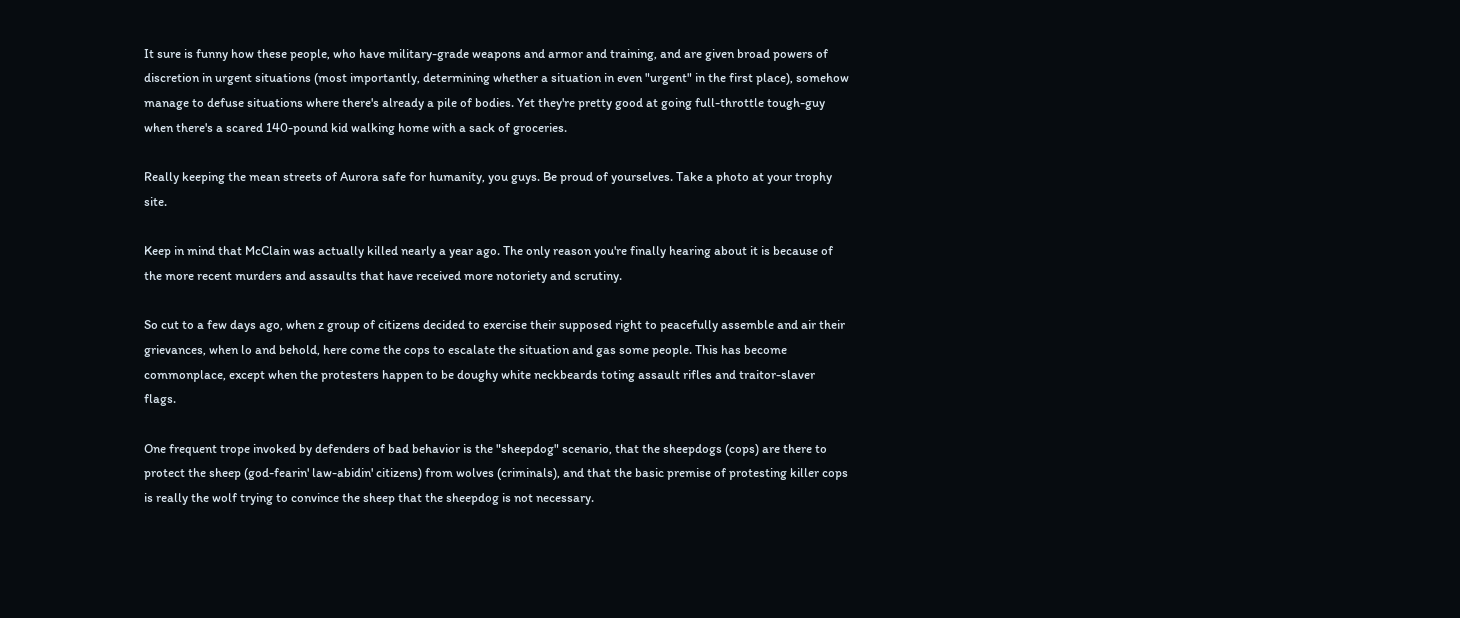It sure is funny how these people, who have military-grade weapons and armor and training, and are given broad powers of discretion in urgent situations (most importantly, determining whether a situation in even "urgent" in the first place), somehow manage to defuse situations where there's already a pile of bodies. Yet they're pretty good at going full-throttle tough-guy when there's a scared 140-pound kid walking home with a sack of groceries.

Really keeping the mean streets of Aurora safe for humanity, you guys. Be proud of yourselves. Take a photo at your trophy site.

Keep in mind that McClain was actually killed nearly a year ago. The only reason you're finally hearing about it is because of the more recent murders and assaults that have received more notoriety and scrutiny.

So cut to a few days ago, when z group of citizens decided to exercise their supposed right to peacefully assemble and air their grievances, when lo and behold, here come the cops to escalate the situation and gas some people. This has become commonplace, except when the protesters happen to be doughy white neckbeards toting assault rifles and traitor-slaver flags.

One frequent trope invoked by defenders of bad behavior is the "sheepdog" scenario, that the sheepdogs (cops) are there to protect the sheep (god-fearin' law-abidin' citizens) from wolves (criminals), and that the basic premise of protesting killer cops is really the wolf trying to convince the sheep that the sheepdog is not necessary.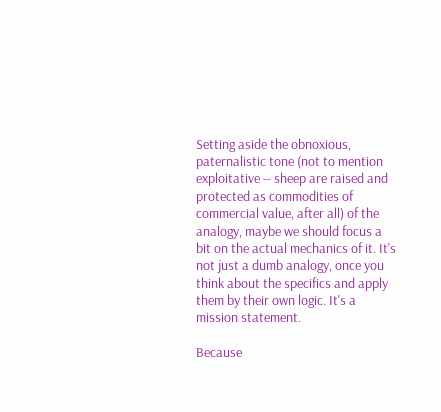Setting aside the obnoxious, paternalistic tone (not to mention exploitative -- sheep are raised and protected as commodities of commercial value, after all) of the analogy, maybe we should focus a bit on the actual mechanics of it. It's not just a dumb analogy, once you think about the specifics and apply them by their own logic. It's a mission statement.

Because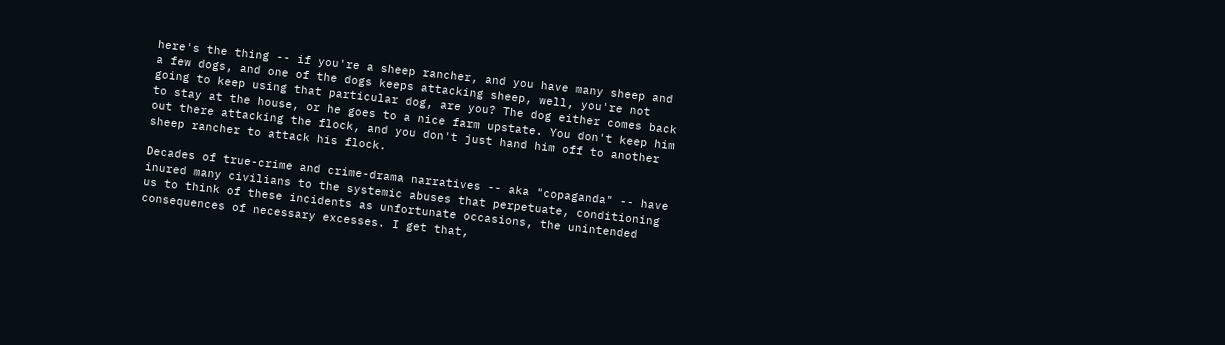here's the thing -- if you're a sheep rancher, and you have many sheep and a few dogs, and one of the dogs keeps attacking sheep, well, you're not going to keep using that particular dog, are you? The dog either comes back to stay at the house, or he goes to a nice farm upstate. You don't keep him out there attacking the flock, and you don't just hand him off to another sheep rancher to attack his flock.

Decades of true-crime and crime-drama narratives -- aka "copaganda" -- have inured many civilians to the systemic abuses that perpetuate, conditioning us to think of these incidents as unfortunate occasions, the unintended consequences of necessary excesses. I get that,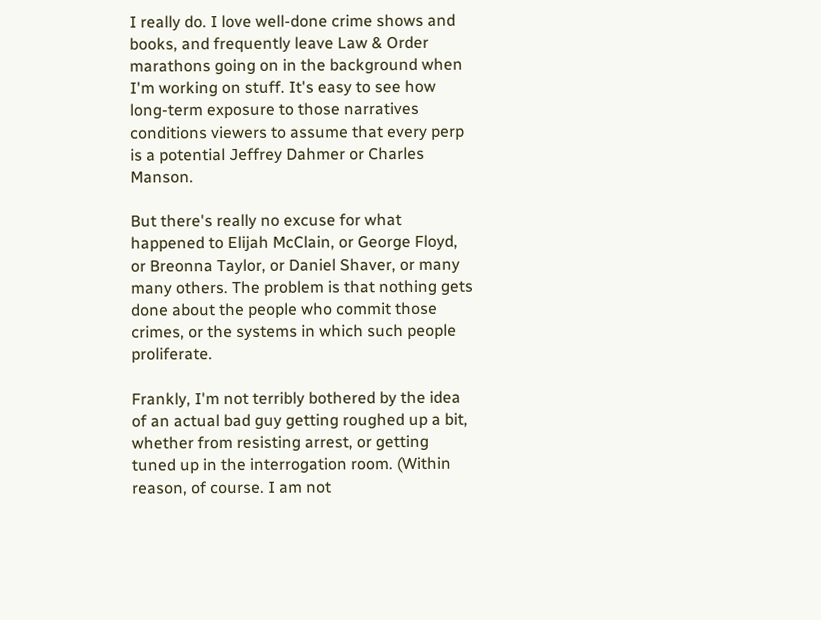I really do. I love well-done crime shows and books, and frequently leave Law & Order marathons going on in the background when I'm working on stuff. It's easy to see how long-term exposure to those narratives conditions viewers to assume that every perp is a potential Jeffrey Dahmer or Charles Manson.

But there's really no excuse for what happened to Elijah McClain, or George Floyd, or Breonna Taylor, or Daniel Shaver, or many many others. The problem is that nothing gets done about the people who commit those crimes, or the systems in which such people proliferate.

Frankly, I'm not terribly bothered by the idea of an actual bad guy getting roughed up a bit, whether from resisting arrest, or getting tuned up in the interrogation room. (Within reason, of course. I am not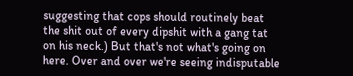suggesting that cops should routinely beat the shit out of every dipshit with a gang tat on his neck.) But that's not what's going on here. Over and over we're seeing indisputable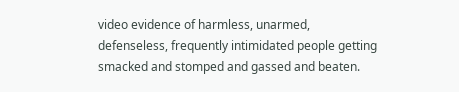video evidence of harmless, unarmed, defenseless, frequently intimidated people getting smacked and stomped and gassed and beaten.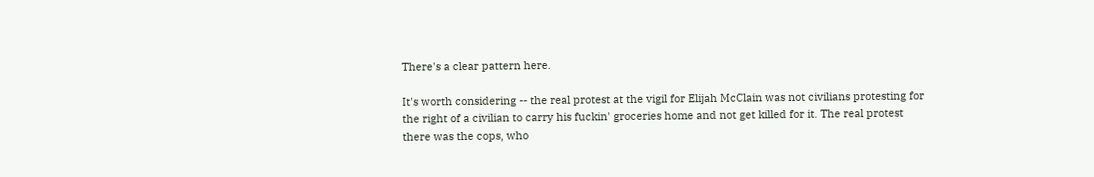There's a clear pattern here.

It's worth considering -- the real protest at the vigil for Elijah McClain was not civilians protesting for the right of a civilian to carry his fuckin' groceries home and not get killed for it. The real protest there was the cops, who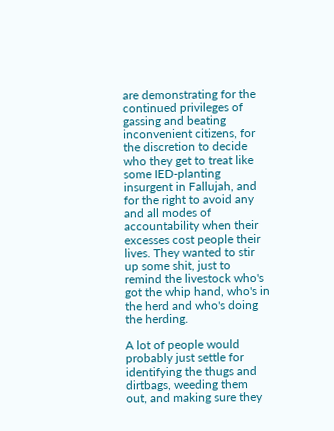are demonstrating for the continued privileges of gassing and beating inconvenient citizens, for the discretion to decide who they get to treat like some IED-planting insurgent in Fallujah, and for the right to avoid any and all modes of accountability when their excesses cost people their lives. They wanted to stir up some shit, just to remind the livestock who's got the whip hand, who's in the herd and who's doing the herding.

A lot of people would probably just settle for identifying the thugs and dirtbags, weeding them out, and making sure they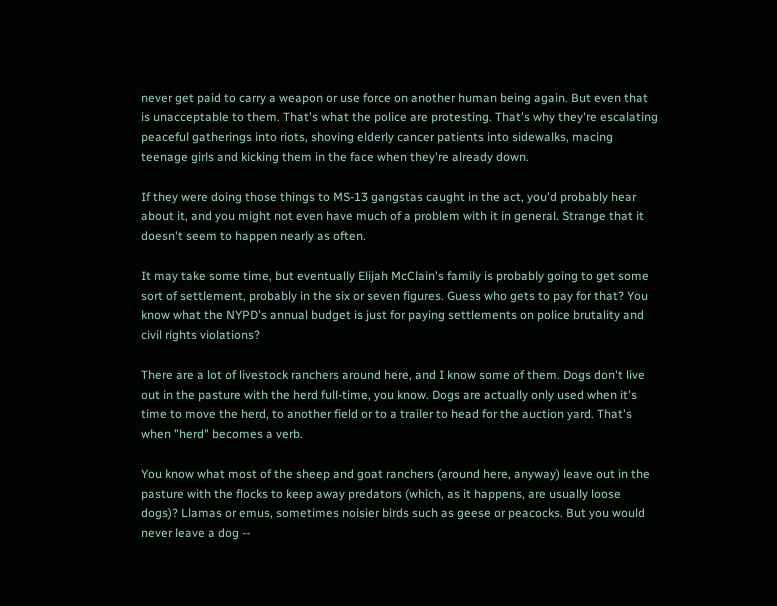never get paid to carry a weapon or use force on another human being again. But even that is unacceptable to them. That's what the police are protesting. That's why they're escalating peaceful gatherings into riots, shoving elderly cancer patients into sidewalks, macing teenage girls and kicking them in the face when they're already down.

If they were doing those things to MS-13 gangstas caught in the act, you'd probably hear about it, and you might not even have much of a problem with it in general. Strange that it doesn't seem to happen nearly as often.

It may take some time, but eventually Elijah McClain's family is probably going to get some sort of settlement, probably in the six or seven figures. Guess who gets to pay for that? You know what the NYPD's annual budget is just for paying settlements on police brutality and civil rights violations?

There are a lot of livestock ranchers around here, and I know some of them. Dogs don't live out in the pasture with the herd full-time, you know. Dogs are actually only used when it's time to move the herd, to another field or to a trailer to head for the auction yard. That's when "herd" becomes a verb.

You know what most of the sheep and goat ranchers (around here, anyway) leave out in the pasture with the flocks to keep away predators (which, as it happens, are usually loose dogs)? Llamas or emus, sometimes noisier birds such as geese or peacocks. But you would never leave a dog --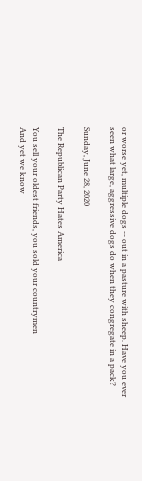or worse yet, multiple dogs -- out in a pasture with sheep. Have you ever seen what large, aggressive dogs do when they congregate in a pack?

Sunday, June 28, 2020

The Republican Party Hates America

You sell your oldest friends, you sold your countrymen
And yet we know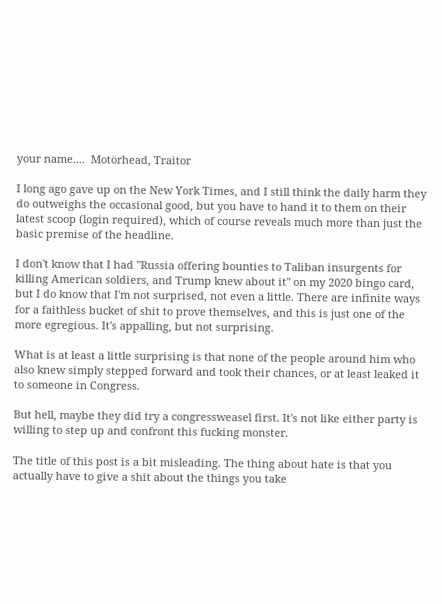your name....  Motörhead, Traitor

I long ago gave up on the New York Times, and I still think the daily harm they do outweighs the occasional good, but you have to hand it to them on their latest scoop (login required), which of course reveals much more than just the basic premise of the headline.

I don't know that I had "Russia offering bounties to Taliban insurgents for killing American soldiers, and Trump knew about it" on my 2020 bingo card, but I do know that I'm not surprised, not even a little. There are infinite ways for a faithless bucket of shit to prove themselves, and this is just one of the more egregious. It's appalling, but not surprising.

What is at least a little surprising is that none of the people around him who also knew simply stepped forward and took their chances, or at least leaked it to someone in Congress.

But hell, maybe they did try a congressweasel first. It's not like either party is willing to step up and confront this fucking monster.

The title of this post is a bit misleading. The thing about hate is that you actually have to give a shit about the things you take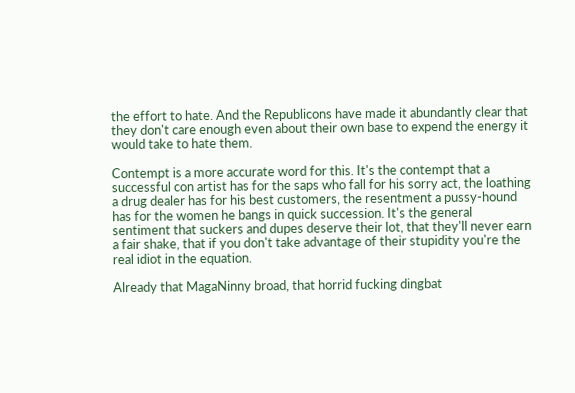the effort to hate. And the Republicons have made it abundantly clear that they don't care enough even about their own base to expend the energy it would take to hate them.

Contempt is a more accurate word for this. It's the contempt that a successful con artist has for the saps who fall for his sorry act, the loathing a drug dealer has for his best customers, the resentment a pussy-hound has for the women he bangs in quick succession. It's the general sentiment that suckers and dupes deserve their lot, that they'll never earn a fair shake, that if you don't take advantage of their stupidity you're the real idiot in the equation.

Already that MagaNinny broad, that horrid fucking dingbat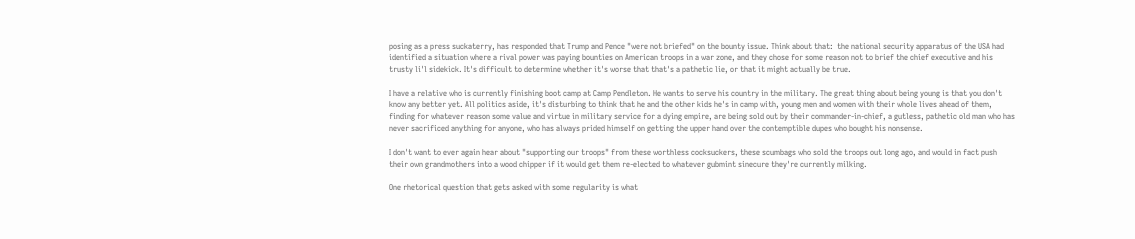posing as a press suckaterry, has responded that Trump and Pence "were not briefed" on the bounty issue. Think about that:  the national security apparatus of the USA had identified a situation where a rival power was paying bounties on American troops in a war zone, and they chose for some reason not to brief the chief executive and his trusty li'l sidekick. It's difficult to determine whether it's worse that that's a pathetic lie, or that it might actually be true.

I have a relative who is currently finishing boot camp at Camp Pendleton. He wants to serve his country in the military. The great thing about being young is that you don't know any better yet. All politics aside, it's disturbing to think that he and the other kids he's in camp with, young men and women with their whole lives ahead of them, finding for whatever reason some value and virtue in military service for a dying empire, are being sold out by their commander-in-chief, a gutless, pathetic old man who has never sacrificed anything for anyone, who has always prided himself on getting the upper hand over the contemptible dupes who bought his nonsense.

I don't want to ever again hear about "supporting our troops" from these worthless cocksuckers, these scumbags who sold the troops out long ago, and would in fact push their own grandmothers into a wood chipper if it would get them re-elected to whatever gubmint sinecure they're currently milking.

One rhetorical question that gets asked with some regularity is what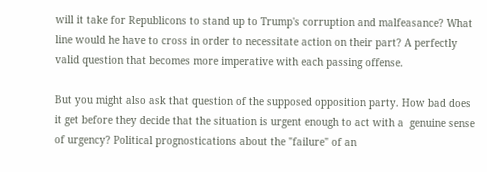will it take for Republicons to stand up to Trump's corruption and malfeasance? What line would he have to cross in order to necessitate action on their part? A perfectly valid question that becomes more imperative with each passing offense.

But you might also ask that question of the supposed opposition party. How bad does it get before they decide that the situation is urgent enough to act with a  genuine sense of urgency? Political prognostications about the "failure" of an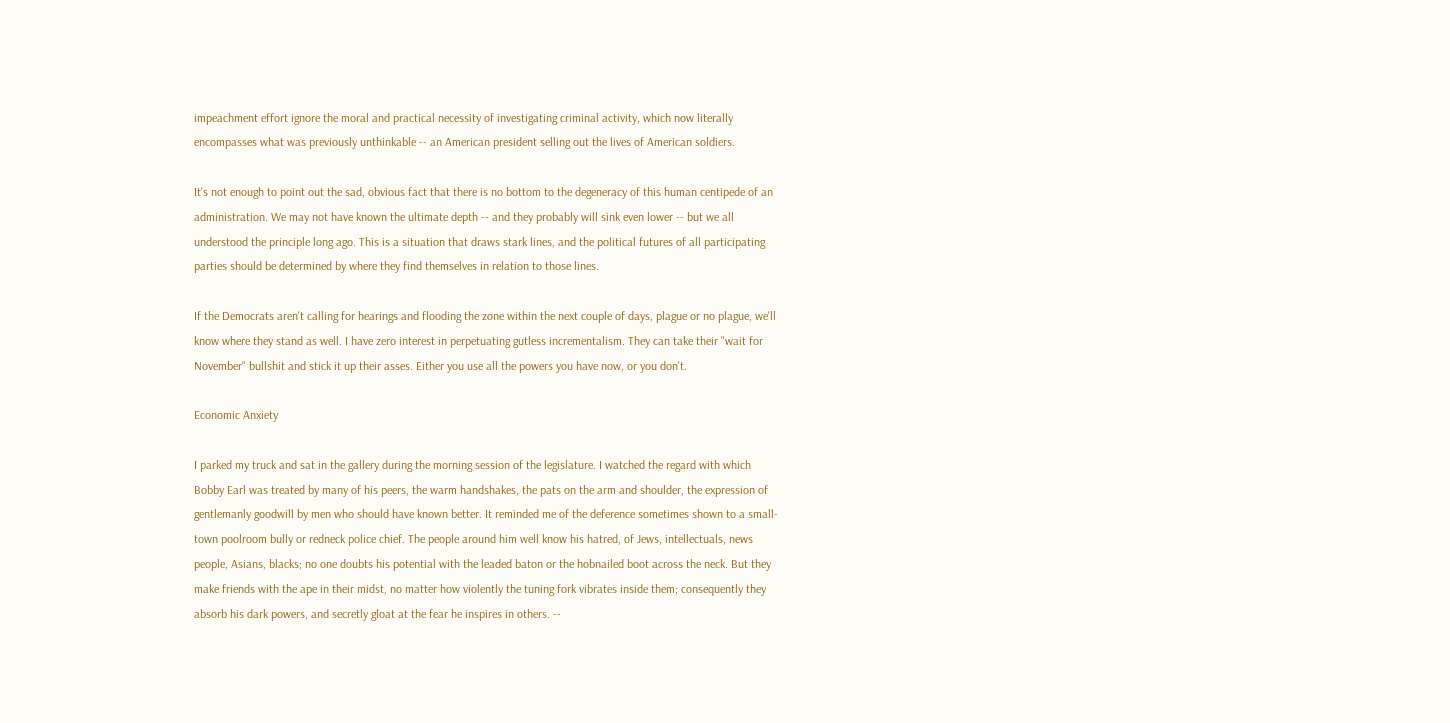impeachment effort ignore the moral and practical necessity of investigating criminal activity, which now literally encompasses what was previously unthinkable -- an American president selling out the lives of American soldiers.

It's not enough to point out the sad, obvious fact that there is no bottom to the degeneracy of this human centipede of an administration. We may not have known the ultimate depth -- and they probably will sink even lower -- but we all understood the principle long ago. This is a situation that draws stark lines, and the political futures of all participating parties should be determined by where they find themselves in relation to those lines.

If the Democrats aren't calling for hearings and flooding the zone within the next couple of days, plague or no plague, we'll know where they stand as well. I have zero interest in perpetuating gutless incrementalism. They can take their "wait for November" bullshit and stick it up their asses. Either you use all the powers you have now, or you don't.

Economic Anxiety

I parked my truck and sat in the gallery during the morning session of the legislature. I watched the regard with which Bobby Earl was treated by many of his peers, the warm handshakes, the pats on the arm and shoulder, the expression of gentlemanly goodwill by men who should have known better. It reminded me of the deference sometimes shown to a small-town poolroom bully or redneck police chief. The people around him well know his hatred, of Jews, intellectuals, news people, Asians, blacks; no one doubts his potential with the leaded baton or the hobnailed boot across the neck. But they make friends with the ape in their midst, no matter how violently the tuning fork vibrates inside them; consequently they absorb his dark powers, and secretly gloat at the fear he inspires in others. --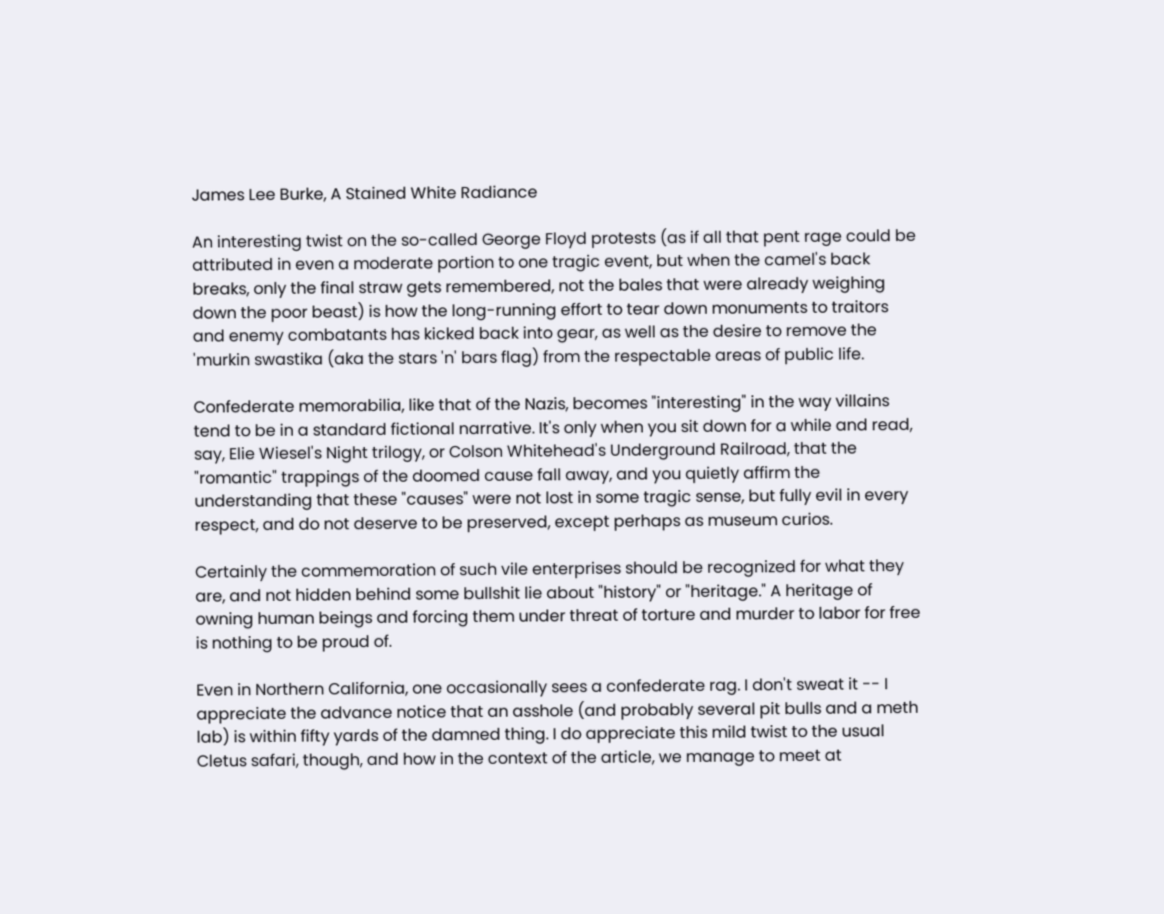James Lee Burke, A Stained White Radiance

An interesting twist on the so-called George Floyd protests (as if all that pent rage could be attributed in even a moderate portion to one tragic event, but when the camel's back breaks, only the final straw gets remembered, not the bales that were already weighing down the poor beast) is how the long-running effort to tear down monuments to traitors and enemy combatants has kicked back into gear, as well as the desire to remove the 'murkin swastika (aka the stars 'n' bars flag) from the respectable areas of public life.

Confederate memorabilia, like that of the Nazis, becomes "interesting" in the way villains tend to be in a standard fictional narrative. It's only when you sit down for a while and read, say, Elie Wiesel's Night trilogy, or Colson Whitehead's Underground Railroad, that the "romantic" trappings of the doomed cause fall away, and you quietly affirm the understanding that these "causes" were not lost in some tragic sense, but fully evil in every respect, and do not deserve to be preserved, except perhaps as museum curios.

Certainly the commemoration of such vile enterprises should be recognized for what they are, and not hidden behind some bullshit lie about "history" or "heritage." A heritage of owning human beings and forcing them under threat of torture and murder to labor for free is nothing to be proud of.

Even in Northern California, one occasionally sees a confederate rag. I don't sweat it -- I appreciate the advance notice that an asshole (and probably several pit bulls and a meth lab) is within fifty yards of the damned thing. I do appreciate this mild twist to the usual Cletus safari, though, and how in the context of the article, we manage to meet at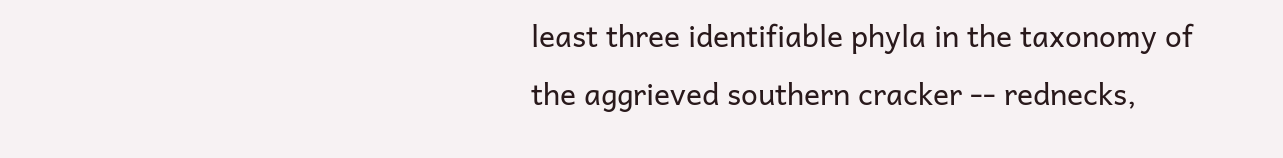least three identifiable phyla in the taxonomy of the aggrieved southern cracker -- rednecks,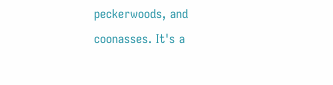peckerwoods, and coonasses. It's a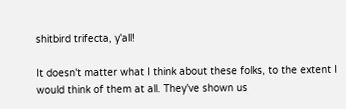shitbird trifecta, y'all!

It doesn't matter what I think about these folks, to the extent I would think of them at all. They've shown us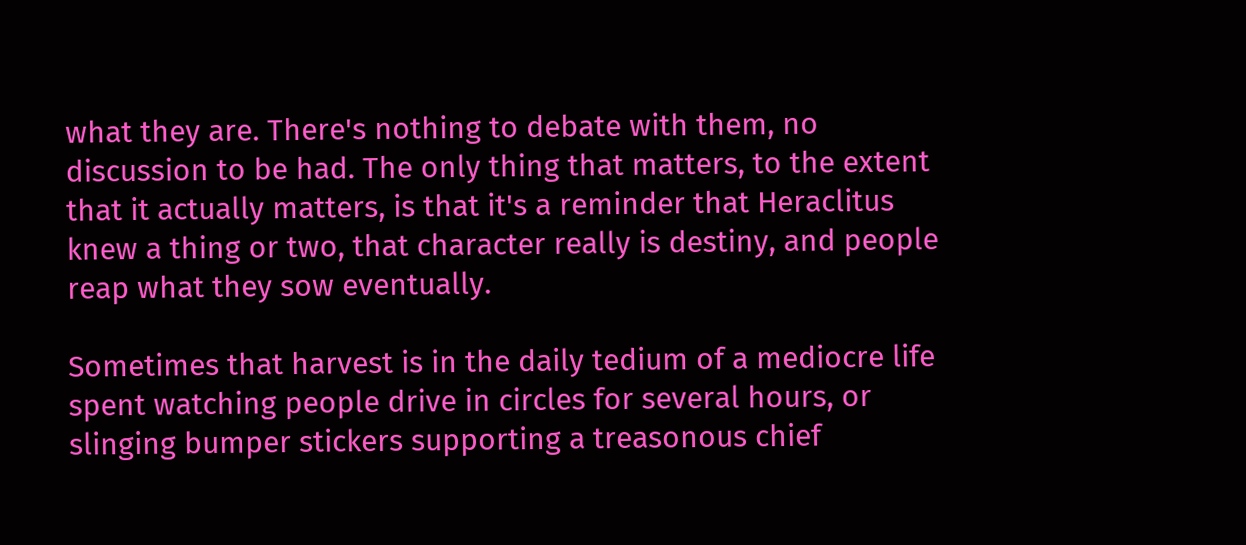what they are. There's nothing to debate with them, no discussion to be had. The only thing that matters, to the extent that it actually matters, is that it's a reminder that Heraclitus knew a thing or two, that character really is destiny, and people reap what they sow eventually.

Sometimes that harvest is in the daily tedium of a mediocre life spent watching people drive in circles for several hours, or slinging bumper stickers supporting a treasonous chief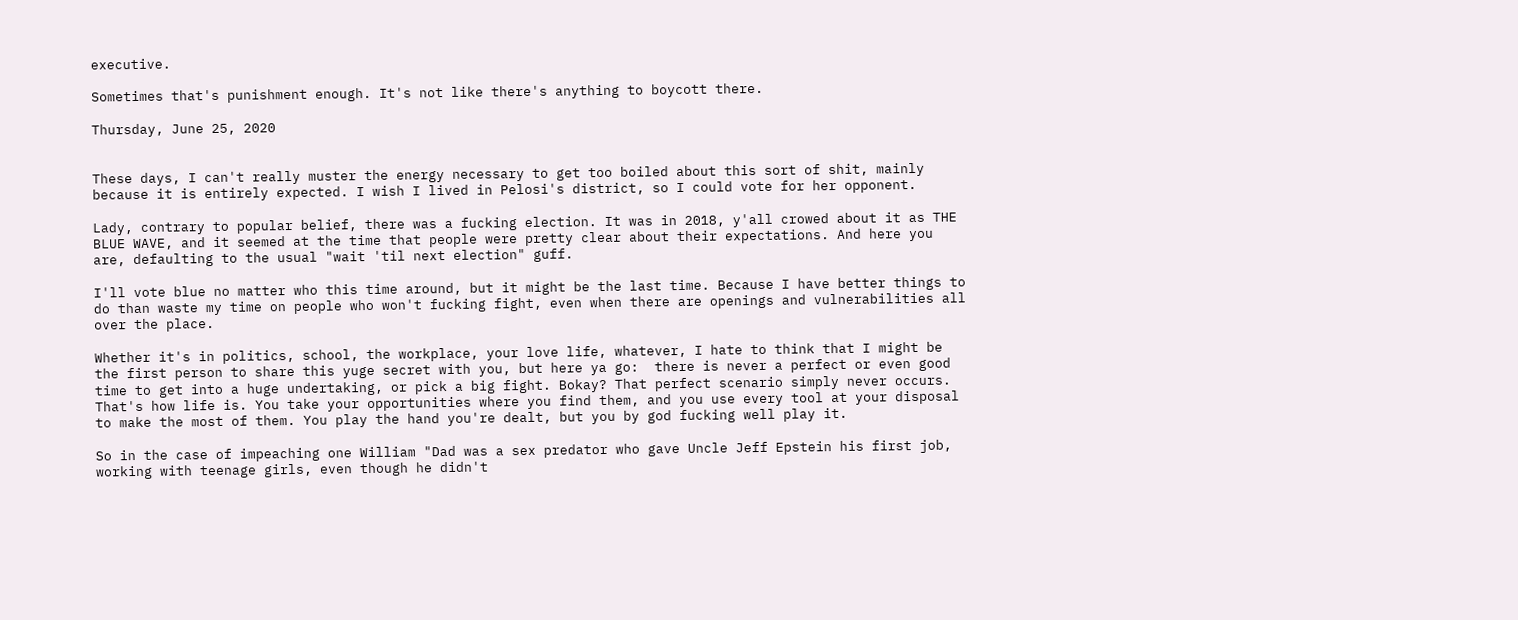executive.

Sometimes that's punishment enough. It's not like there's anything to boycott there.

Thursday, June 25, 2020


These days, I can't really muster the energy necessary to get too boiled about this sort of shit, mainly because it is entirely expected. I wish I lived in Pelosi's district, so I could vote for her opponent.

Lady, contrary to popular belief, there was a fucking election. It was in 2018, y'all crowed about it as THE BLUE WAVE, and it seemed at the time that people were pretty clear about their expectations. And here you are, defaulting to the usual "wait 'til next election" guff.

I'll vote blue no matter who this time around, but it might be the last time. Because I have better things to do than waste my time on people who won't fucking fight, even when there are openings and vulnerabilities all over the place.

Whether it's in politics, school, the workplace, your love life, whatever, I hate to think that I might be the first person to share this yuge secret with you, but here ya go:  there is never a perfect or even good time to get into a huge undertaking, or pick a big fight. Bokay? That perfect scenario simply never occurs. That's how life is. You take your opportunities where you find them, and you use every tool at your disposal to make the most of them. You play the hand you're dealt, but you by god fucking well play it.

So in the case of impeaching one William "Dad was a sex predator who gave Uncle Jeff Epstein his first job, working with teenage girls, even though he didn't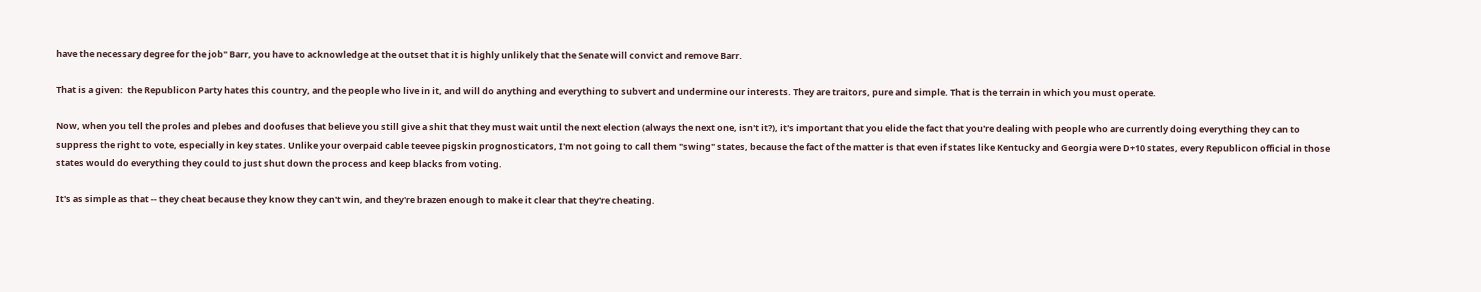have the necessary degree for the job" Barr, you have to acknowledge at the outset that it is highly unlikely that the Senate will convict and remove Barr.

That is a given:  the Republicon Party hates this country, and the people who live in it, and will do anything and everything to subvert and undermine our interests. They are traitors, pure and simple. That is the terrain in which you must operate.

Now, when you tell the proles and plebes and doofuses that believe you still give a shit that they must wait until the next election (always the next one, isn't it?), it's important that you elide the fact that you're dealing with people who are currently doing everything they can to suppress the right to vote, especially in key states. Unlike your overpaid cable teevee pigskin prognosticators, I'm not going to call them "swing" states, because the fact of the matter is that even if states like Kentucky and Georgia were D+10 states, every Republicon official in those states would do everything they could to just shut down the process and keep blacks from voting.

It's as simple as that -- they cheat because they know they can't win, and they're brazen enough to make it clear that they're cheating.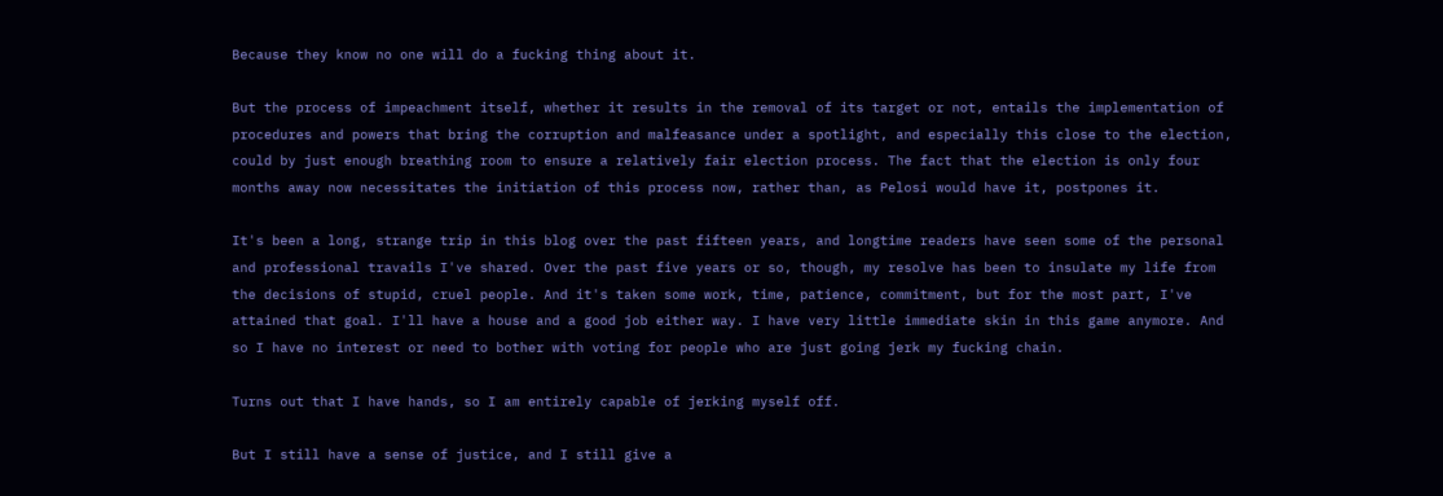Because they know no one will do a fucking thing about it.

But the process of impeachment itself, whether it results in the removal of its target or not, entails the implementation of procedures and powers that bring the corruption and malfeasance under a spotlight, and especially this close to the election, could by just enough breathing room to ensure a relatively fair election process. The fact that the election is only four months away now necessitates the initiation of this process now, rather than, as Pelosi would have it, postpones it.

It's been a long, strange trip in this blog over the past fifteen years, and longtime readers have seen some of the personal and professional travails I've shared. Over the past five years or so, though, my resolve has been to insulate my life from the decisions of stupid, cruel people. And it's taken some work, time, patience, commitment, but for the most part, I've attained that goal. I'll have a house and a good job either way. I have very little immediate skin in this game anymore. And so I have no interest or need to bother with voting for people who are just going jerk my fucking chain.

Turns out that I have hands, so I am entirely capable of jerking myself off.

But I still have a sense of justice, and I still give a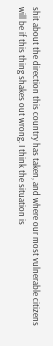shit about the direction this country has taken, and where our most vulnerable citizens will be if this thing shakes out wrong. I think the situation is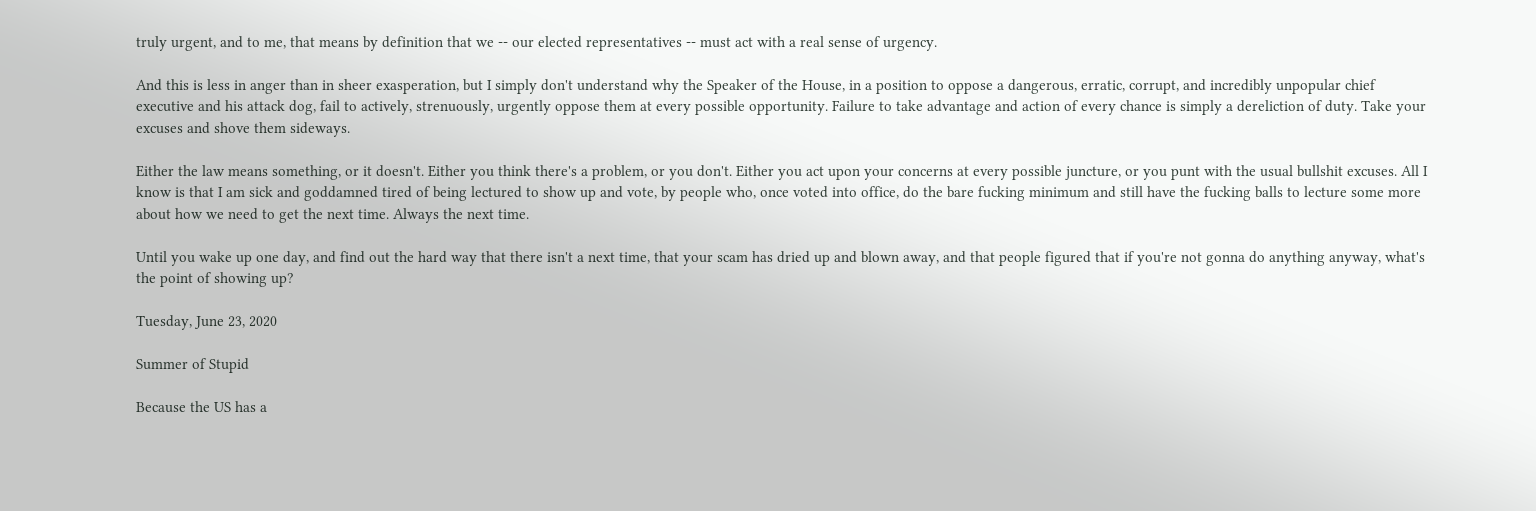truly urgent, and to me, that means by definition that we -- our elected representatives -- must act with a real sense of urgency.

And this is less in anger than in sheer exasperation, but I simply don't understand why the Speaker of the House, in a position to oppose a dangerous, erratic, corrupt, and incredibly unpopular chief executive and his attack dog, fail to actively, strenuously, urgently oppose them at every possible opportunity. Failure to take advantage and action of every chance is simply a dereliction of duty. Take your excuses and shove them sideways.

Either the law means something, or it doesn't. Either you think there's a problem, or you don't. Either you act upon your concerns at every possible juncture, or you punt with the usual bullshit excuses. All I know is that I am sick and goddamned tired of being lectured to show up and vote, by people who, once voted into office, do the bare fucking minimum and still have the fucking balls to lecture some more about how we need to get the next time. Always the next time.

Until you wake up one day, and find out the hard way that there isn't a next time, that your scam has dried up and blown away, and that people figured that if you're not gonna do anything anyway, what's the point of showing up?

Tuesday, June 23, 2020

Summer of Stupid

Because the US has a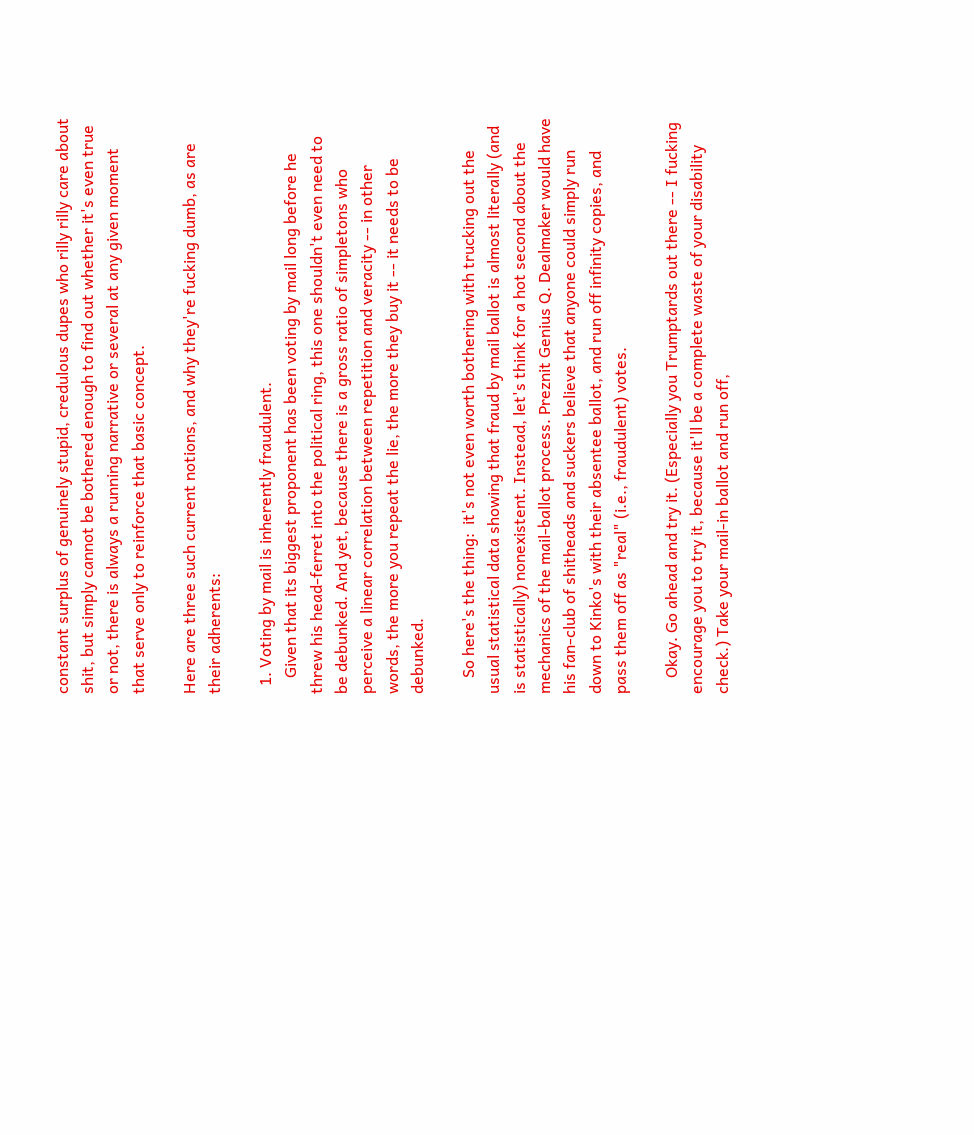constant surplus of genuinely stupid, credulous dupes who rilly rilly care about shit, but simply cannot be bothered enough to find out whether it's even true or not, there is always a running narrative or several at any given moment that serve only to reinforce that basic concept.

Here are three such current notions, and why they're fucking dumb, as are their adherents:

  1. Voting by mail is inherently fraudulent.
    Given that its biggest proponent has been voting by mail long before he threw his head-ferret into the political ring, this one shouldn't even need to be debunked. And yet, because there is a gross ratio of simpletons who perceive a linear correlation between repetition and veracity -- in other words, the more you repeat the lie, the more they buy it -- it needs to be debunked.

    So here's the thing:  it's not even worth bothering with trucking out the usual statistical data showing that fraud by mail ballot is almost literally (and is statistically) nonexistent. Instead, let's think for a hot second about the mechanics of the mail-ballot process. Preznit Genius Q. Dealmaker would have his fan-club of shitheads and suckers believe that anyone could simply run down to Kinko's with their absentee ballot, and run off infinity copies, and pass them off as "real" (i.e., fraudulent) votes.

    Okay. Go ahead and try it. (Especially you Trumptards out there -- I fucking encourage you to try it, because it'll be a complete waste of your disability check.) Take your mail-in ballot and run off,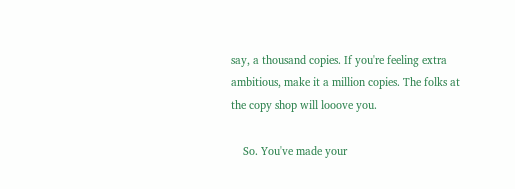say, a thousand copies. If you're feeling extra ambitious, make it a million copies. The folks at the copy shop will looove you.

    So. You've made your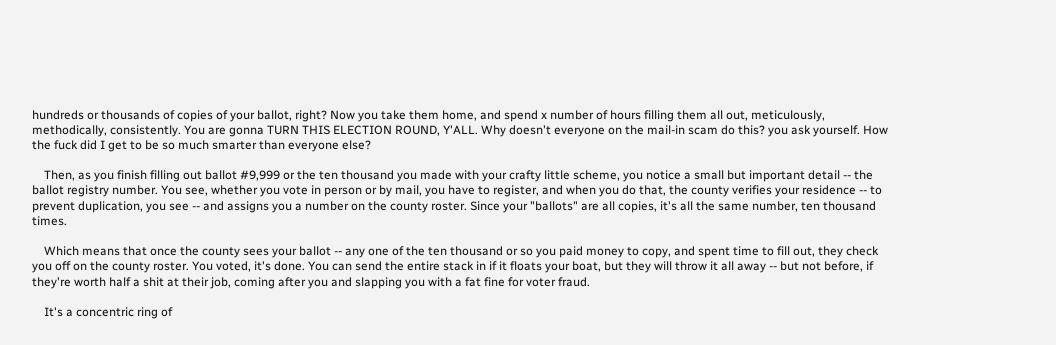hundreds or thousands of copies of your ballot, right? Now you take them home, and spend x number of hours filling them all out, meticulously, methodically, consistently. You are gonna TURN THIS ELECTION ROUND, Y'ALL. Why doesn't everyone on the mail-in scam do this? you ask yourself. How the fuck did I get to be so much smarter than everyone else?

    Then, as you finish filling out ballot #9,999 or the ten thousand you made with your crafty little scheme, you notice a small but important detail -- the ballot registry number. You see, whether you vote in person or by mail, you have to register, and when you do that, the county verifies your residence -- to prevent duplication, you see -- and assigns you a number on the county roster. Since your "ballots" are all copies, it's all the same number, ten thousand times.

    Which means that once the county sees your ballot -- any one of the ten thousand or so you paid money to copy, and spent time to fill out, they check you off on the county roster. You voted, it's done. You can send the entire stack in if it floats your boat, but they will throw it all away -- but not before, if they're worth half a shit at their job, coming after you and slapping you with a fat fine for voter fraud.

    It's a concentric ring of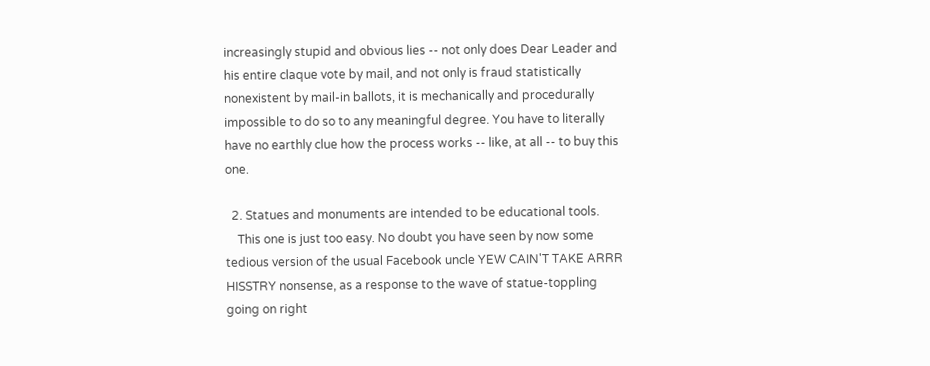increasingly stupid and obvious lies -- not only does Dear Leader and his entire claque vote by mail, and not only is fraud statistically nonexistent by mail-in ballots, it is mechanically and procedurally impossible to do so to any meaningful degree. You have to literally have no earthly clue how the process works -- like, at all -- to buy this one.

  2. Statues and monuments are intended to be educational tools.
    This one is just too easy. No doubt you have seen by now some tedious version of the usual Facebook uncle YEW CAIN'T TAKE ARRR HISSTRY nonsense, as a response to the wave of statue-toppling going on right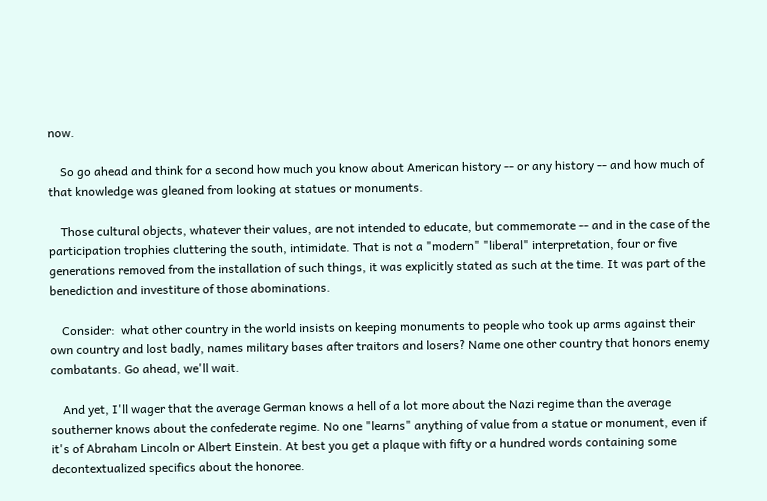now.

    So go ahead and think for a second how much you know about American history -- or any history -- and how much of that knowledge was gleaned from looking at statues or monuments.

    Those cultural objects, whatever their values, are not intended to educate, but commemorate -- and in the case of the participation trophies cluttering the south, intimidate. That is not a "modern" "liberal" interpretation, four or five generations removed from the installation of such things, it was explicitly stated as such at the time. It was part of the benediction and investiture of those abominations.

    Consider:  what other country in the world insists on keeping monuments to people who took up arms against their own country and lost badly, names military bases after traitors and losers? Name one other country that honors enemy combatants. Go ahead, we'll wait.

    And yet, I'll wager that the average German knows a hell of a lot more about the Nazi regime than the average southerner knows about the confederate regime. No one "learns" anything of value from a statue or monument, even if it's of Abraham Lincoln or Albert Einstein. At best you get a plaque with fifty or a hundred words containing some decontextualized specifics about the honoree.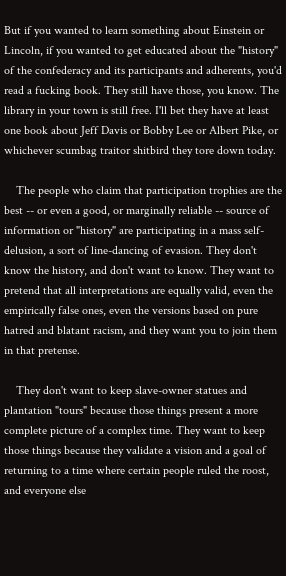But if you wanted to learn something about Einstein or Lincoln, if you wanted to get educated about the "history" of the confederacy and its participants and adherents, you'd read a fucking book. They still have those, you know. The library in your town is still free. I'll bet they have at least one book about Jeff Davis or Bobby Lee or Albert Pike, or whichever scumbag traitor shitbird they tore down today.

    The people who claim that participation trophies are the best -- or even a good, or marginally reliable -- source of information or "history" are participating in a mass self-delusion, a sort of line-dancing of evasion. They don't know the history, and don't want to know. They want to pretend that all interpretations are equally valid, even the empirically false ones, even the versions based on pure hatred and blatant racism, and they want you to join them in that pretense.

    They don't want to keep slave-owner statues and plantation "tours" because those things present a more complete picture of a complex time. They want to keep those things because they validate a vision and a goal of returning to a time where certain people ruled the roost, and everyone else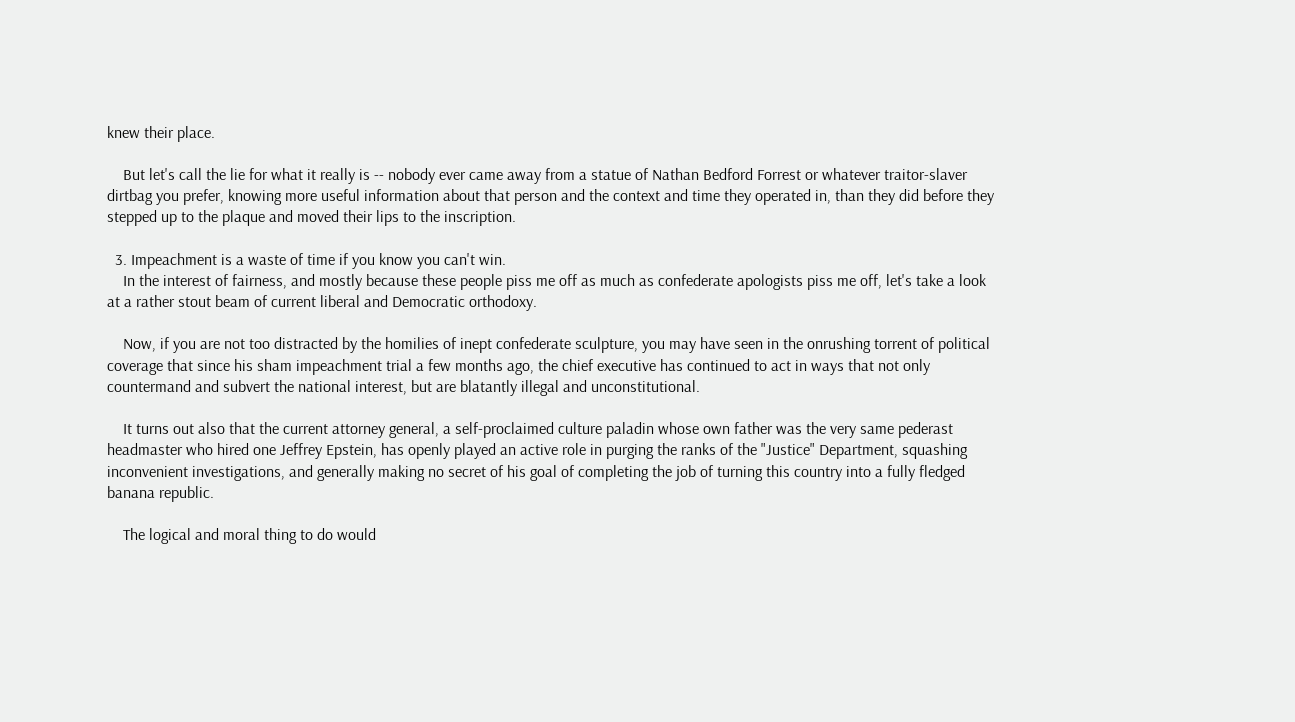knew their place.

    But let's call the lie for what it really is -- nobody ever came away from a statue of Nathan Bedford Forrest or whatever traitor-slaver dirtbag you prefer, knowing more useful information about that person and the context and time they operated in, than they did before they stepped up to the plaque and moved their lips to the inscription.

  3. Impeachment is a waste of time if you know you can't win.
    In the interest of fairness, and mostly because these people piss me off as much as confederate apologists piss me off, let's take a look at a rather stout beam of current liberal and Democratic orthodoxy.

    Now, if you are not too distracted by the homilies of inept confederate sculpture, you may have seen in the onrushing torrent of political coverage that since his sham impeachment trial a few months ago, the chief executive has continued to act in ways that not only countermand and subvert the national interest, but are blatantly illegal and unconstitutional.

    It turns out also that the current attorney general, a self-proclaimed culture paladin whose own father was the very same pederast headmaster who hired one Jeffrey Epstein, has openly played an active role in purging the ranks of the "Justice" Department, squashing inconvenient investigations, and generally making no secret of his goal of completing the job of turning this country into a fully fledged banana republic.

    The logical and moral thing to do would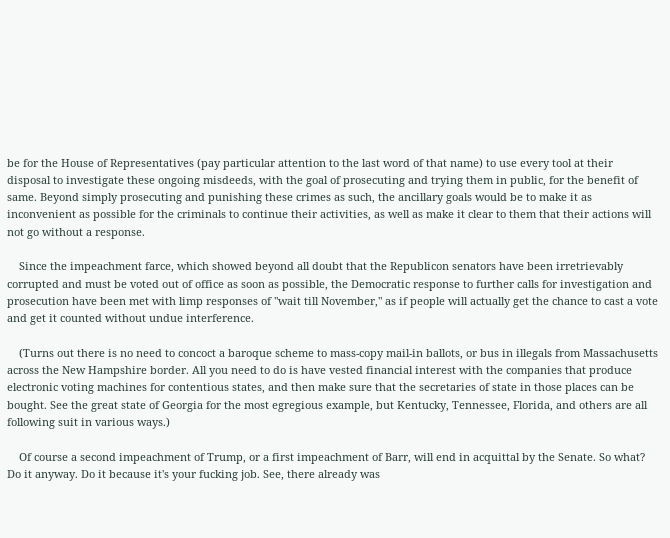be for the House of Representatives (pay particular attention to the last word of that name) to use every tool at their disposal to investigate these ongoing misdeeds, with the goal of prosecuting and trying them in public, for the benefit of same. Beyond simply prosecuting and punishing these crimes as such, the ancillary goals would be to make it as inconvenient as possible for the criminals to continue their activities, as well as make it clear to them that their actions will not go without a response.

    Since the impeachment farce, which showed beyond all doubt that the Republicon senators have been irretrievably corrupted and must be voted out of office as soon as possible, the Democratic response to further calls for investigation and prosecution have been met with limp responses of "wait till November," as if people will actually get the chance to cast a vote and get it counted without undue interference.

    (Turns out there is no need to concoct a baroque scheme to mass-copy mail-in ballots, or bus in illegals from Massachusetts across the New Hampshire border. All you need to do is have vested financial interest with the companies that produce electronic voting machines for contentious states, and then make sure that the secretaries of state in those places can be bought. See the great state of Georgia for the most egregious example, but Kentucky, Tennessee, Florida, and others are all following suit in various ways.)

    Of course a second impeachment of Trump, or a first impeachment of Barr, will end in acquittal by the Senate. So what? Do it anyway. Do it because it's your fucking job. See, there already was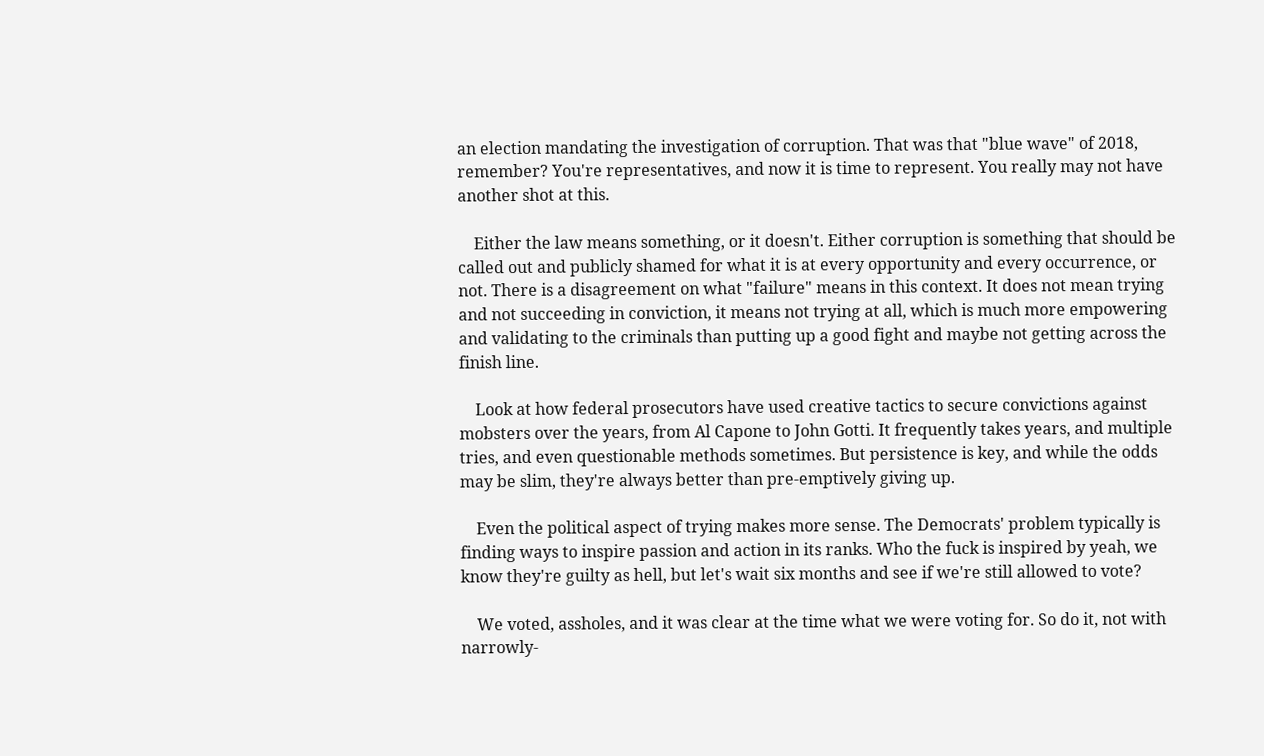an election mandating the investigation of corruption. That was that "blue wave" of 2018, remember? You're representatives, and now it is time to represent. You really may not have another shot at this.

    Either the law means something, or it doesn't. Either corruption is something that should be called out and publicly shamed for what it is at every opportunity and every occurrence, or not. There is a disagreement on what "failure" means in this context. It does not mean trying and not succeeding in conviction, it means not trying at all, which is much more empowering and validating to the criminals than putting up a good fight and maybe not getting across the finish line.

    Look at how federal prosecutors have used creative tactics to secure convictions against mobsters over the years, from Al Capone to John Gotti. It frequently takes years, and multiple tries, and even questionable methods sometimes. But persistence is key, and while the odds may be slim, they're always better than pre-emptively giving up.

    Even the political aspect of trying makes more sense. The Democrats' problem typically is finding ways to inspire passion and action in its ranks. Who the fuck is inspired by yeah, we know they're guilty as hell, but let's wait six months and see if we're still allowed to vote?

    We voted, assholes, and it was clear at the time what we were voting for. So do it, not with narrowly-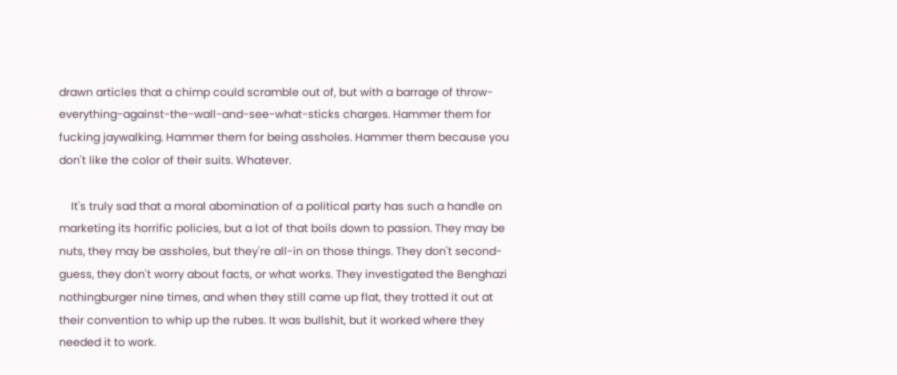drawn articles that a chimp could scramble out of, but with a barrage of throw-everything-against-the-wall-and-see-what-sticks charges. Hammer them for fucking jaywalking. Hammer them for being assholes. Hammer them because you don't like the color of their suits. Whatever.

    It's truly sad that a moral abomination of a political party has such a handle on marketing its horrific policies, but a lot of that boils down to passion. They may be nuts, they may be assholes, but they're all-in on those things. They don't second-guess, they don't worry about facts, or what works. They investigated the Benghazi nothingburger nine times, and when they still came up flat, they trotted it out at their convention to whip up the rubes. It was bullshit, but it worked where they needed it to work.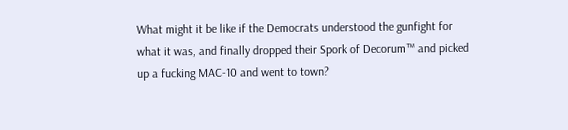What might it be like if the Democrats understood the gunfight for what it was, and finally dropped their Spork of Decorum™ and picked up a fucking MAC-10 and went to town?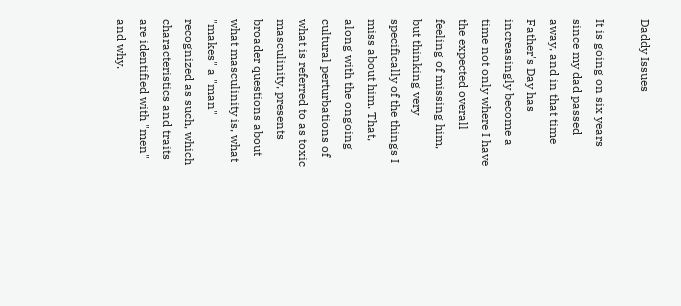Daddy Issues

It is going on six years since my dad passed away, and in that time Father's Day has increasingly become a time not only where I have the expected overall feeling of missing him, but thinking very specifically of the things I miss about him. That, along with the ongoing cultural perturbations of what is referred to as toxic masculinity, presents broader questions about what masculinity is, what "makes" a "man" recognized as such, which characteristics and traits are identified with "men" and why.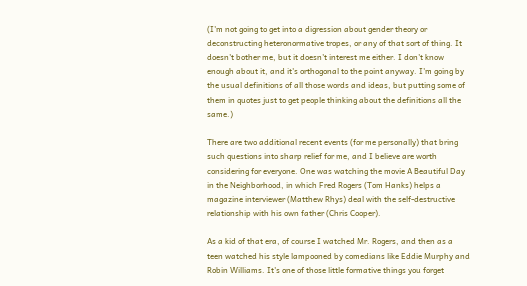(I'm not going to get into a digression about gender theory or deconstructing heteronormative tropes, or any of that sort of thing. It doesn't bother me, but it doesn't interest me either. I don't know enough about it, and it's orthogonal to the point anyway. I'm going by the usual definitions of all those words and ideas, but putting some of them in quotes just to get people thinking about the definitions all the same.)

There are two additional recent events (for me personally) that bring such questions into sharp relief for me, and I believe are worth considering for everyone. One was watching the movie A Beautiful Day in the Neighborhood, in which Fred Rogers (Tom Hanks) helps a magazine interviewer (Matthew Rhys) deal with the self-destructive relationship with his own father (Chris Cooper).

As a kid of that era, of course I watched Mr. Rogers, and then as a teen watched his style lampooned by comedians like Eddie Murphy and Robin Williams. It's one of those little formative things you forget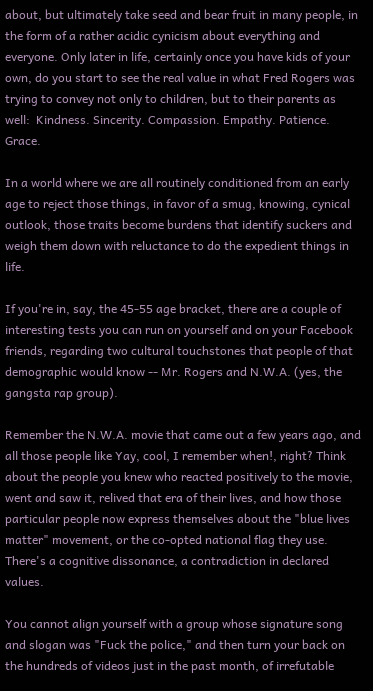about, but ultimately take seed and bear fruit in many people, in the form of a rather acidic cynicism about everything and everyone. Only later in life, certainly once you have kids of your own, do you start to see the real value in what Fred Rogers was trying to convey not only to children, but to their parents as well:  Kindness. Sincerity. Compassion. Empathy. Patience. Grace.

In a world where we are all routinely conditioned from an early age to reject those things, in favor of a smug, knowing, cynical outlook, those traits become burdens that identify suckers and weigh them down with reluctance to do the expedient things in life.

If you're in, say, the 45-55 age bracket, there are a couple of interesting tests you can run on yourself and on your Facebook friends, regarding two cultural touchstones that people of that demographic would know -- Mr. Rogers and N.W.A. (yes, the gangsta rap group).

Remember the N.W.A. movie that came out a few years ago, and all those people like Yay, cool, I remember when!, right? Think about the people you knew who reacted positively to the movie, went and saw it, relived that era of their lives, and how those particular people now express themselves about the "blue lives matter" movement, or the co-opted national flag they use. There's a cognitive dissonance, a contradiction in declared values.

You cannot align yourself with a group whose signature song and slogan was "Fuck the police," and then turn your back on the hundreds of videos just in the past month, of irrefutable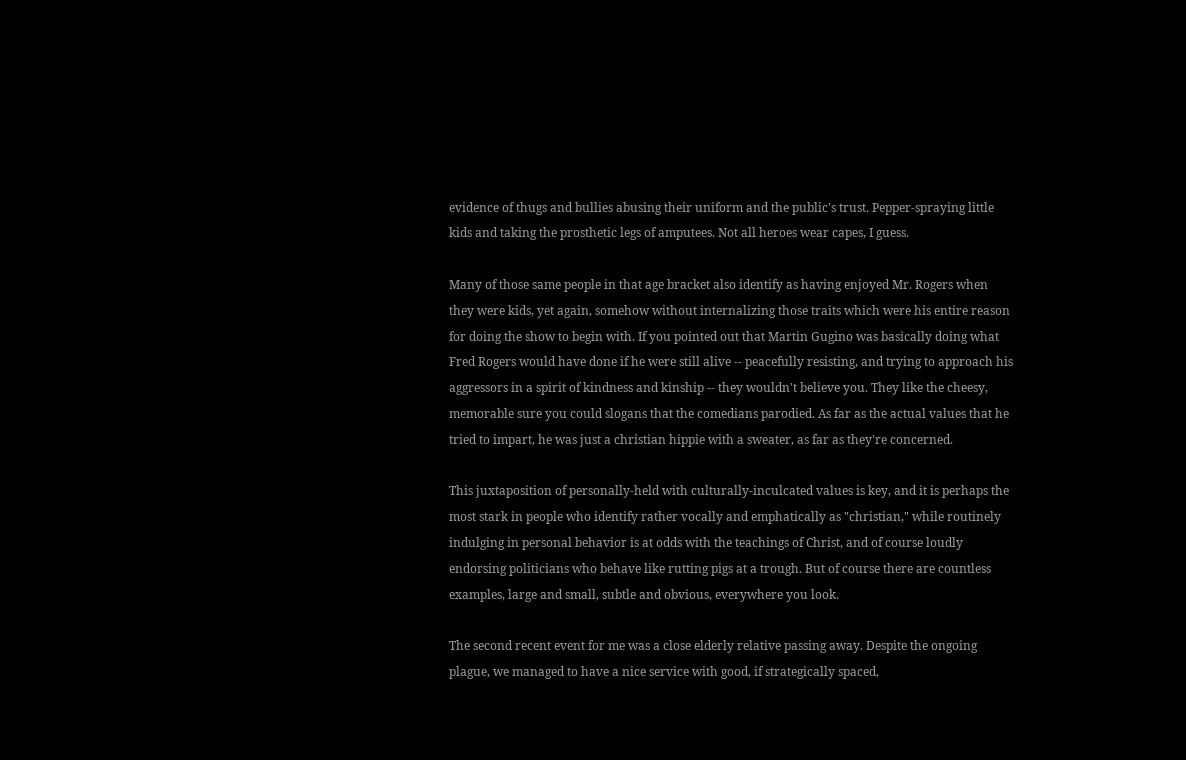evidence of thugs and bullies abusing their uniform and the public's trust. Pepper-spraying little kids and taking the prosthetic legs of amputees. Not all heroes wear capes, I guess.

Many of those same people in that age bracket also identify as having enjoyed Mr. Rogers when they were kids, yet again, somehow without internalizing those traits which were his entire reason for doing the show to begin with. If you pointed out that Martin Gugino was basically doing what Fred Rogers would have done if he were still alive -- peacefully resisting, and trying to approach his aggressors in a spirit of kindness and kinship -- they wouldn't believe you. They like the cheesy, memorable sure you could slogans that the comedians parodied. As far as the actual values that he tried to impart, he was just a christian hippie with a sweater, as far as they're concerned.

This juxtaposition of personally-held with culturally-inculcated values is key, and it is perhaps the most stark in people who identify rather vocally and emphatically as "christian," while routinely indulging in personal behavior is at odds with the teachings of Christ, and of course loudly endorsing politicians who behave like rutting pigs at a trough. But of course there are countless examples, large and small, subtle and obvious, everywhere you look.

The second recent event for me was a close elderly relative passing away. Despite the ongoing plague, we managed to have a nice service with good, if strategically spaced,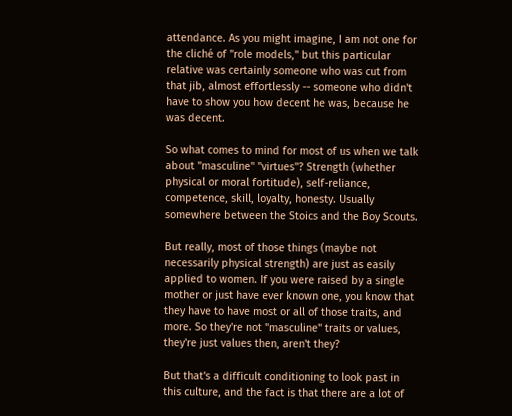attendance. As you might imagine, I am not one for the cliché of "role models," but this particular relative was certainly someone who was cut from that jib, almost effortlessly -- someone who didn't have to show you how decent he was, because he was decent.

So what comes to mind for most of us when we talk about "masculine" "virtues"? Strength (whether physical or moral fortitude), self-reliance, competence, skill, loyalty, honesty. Usually somewhere between the Stoics and the Boy Scouts.

But really, most of those things (maybe not necessarily physical strength) are just as easily applied to women. If you were raised by a single mother or just have ever known one, you know that they have to have most or all of those traits, and more. So they're not "masculine" traits or values, they're just values then, aren't they?

But that's a difficult conditioning to look past in this culture, and the fact is that there are a lot of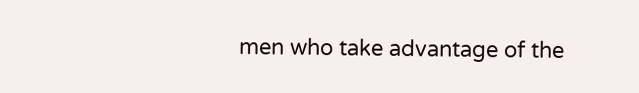men who take advantage of the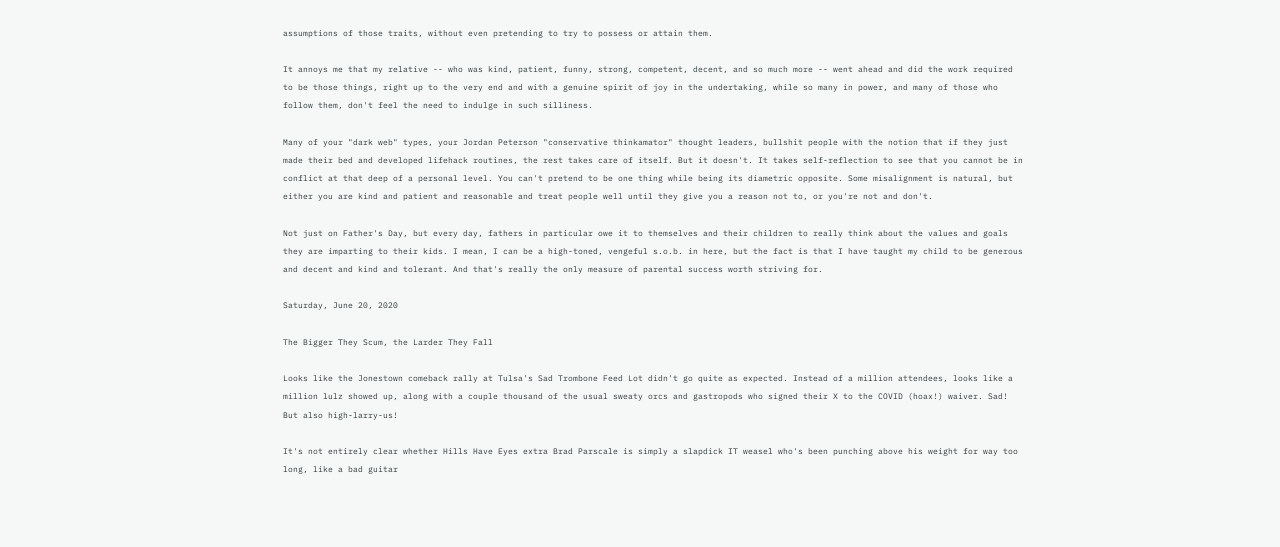assumptions of those traits, without even pretending to try to possess or attain them.

It annoys me that my relative -- who was kind, patient, funny, strong, competent, decent, and so much more -- went ahead and did the work required to be those things, right up to the very end and with a genuine spirit of joy in the undertaking, while so many in power, and many of those who follow them, don't feel the need to indulge in such silliness.

Many of your "dark web" types, your Jordan Peterson "conservative thinkamator" thought leaders, bullshit people with the notion that if they just made their bed and developed lifehack routines, the rest takes care of itself. But it doesn't. It takes self-reflection to see that you cannot be in conflict at that deep of a personal level. You can't pretend to be one thing while being its diametric opposite. Some misalignment is natural, but either you are kind and patient and reasonable and treat people well until they give you a reason not to, or you're not and don't.

Not just on Father's Day, but every day, fathers in particular owe it to themselves and their children to really think about the values and goals they are imparting to their kids. I mean, I can be a high-toned, vengeful s.o.b. in here, but the fact is that I have taught my child to be generous and decent and kind and tolerant. And that's really the only measure of parental success worth striving for.

Saturday, June 20, 2020

The Bigger They Scum, the Larder They Fall

Looks like the Jonestown comeback rally at Tulsa's Sad Trombone Feed Lot didn't go quite as expected. Instead of a million attendees, looks like a million lulz showed up, along with a couple thousand of the usual sweaty orcs and gastropods who signed their X to the COVID (hoax!) waiver. Sad! But also high-larry-us!

It's not entirely clear whether Hills Have Eyes extra Brad Parscale is simply a slapdick IT weasel who's been punching above his weight for way too long, like a bad guitar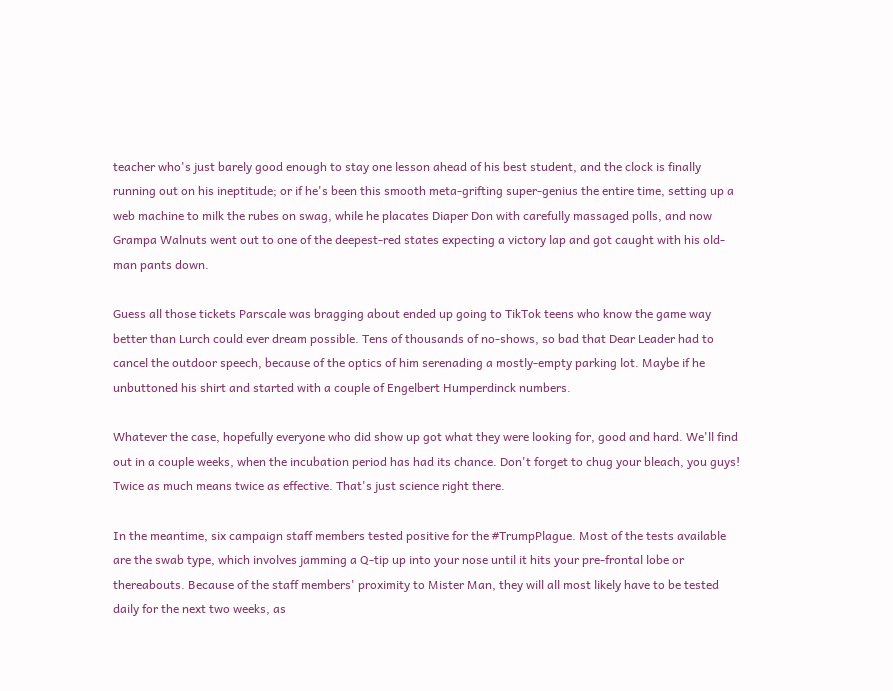teacher who's just barely good enough to stay one lesson ahead of his best student, and the clock is finally running out on his ineptitude; or if he's been this smooth meta-grifting super-genius the entire time, setting up a web machine to milk the rubes on swag, while he placates Diaper Don with carefully massaged polls, and now Grampa Walnuts went out to one of the deepest-red states expecting a victory lap and got caught with his old-man pants down.

Guess all those tickets Parscale was bragging about ended up going to TikTok teens who know the game way better than Lurch could ever dream possible. Tens of thousands of no-shows, so bad that Dear Leader had to cancel the outdoor speech, because of the optics of him serenading a mostly-empty parking lot. Maybe if he unbuttoned his shirt and started with a couple of Engelbert Humperdinck numbers.

Whatever the case, hopefully everyone who did show up got what they were looking for, good and hard. We'll find out in a couple weeks, when the incubation period has had its chance. Don't forget to chug your bleach, you guys! Twice as much means twice as effective. That's just science right there.

In the meantime, six campaign staff members tested positive for the #TrumpPlague. Most of the tests available are the swab type, which involves jamming a Q-tip up into your nose until it hits your pre-frontal lobe or thereabouts. Because of the staff members' proximity to Mister Man, they will all most likely have to be tested daily for the next two weeks, as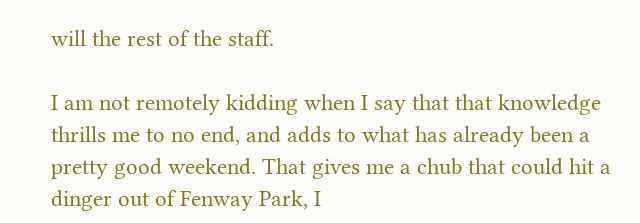will the rest of the staff.

I am not remotely kidding when I say that that knowledge thrills me to no end, and adds to what has already been a pretty good weekend. That gives me a chub that could hit a dinger out of Fenway Park, I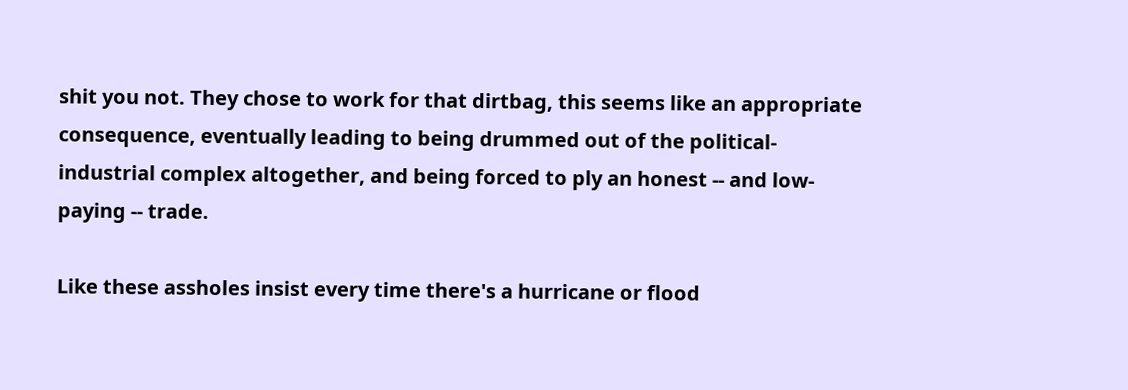shit you not. They chose to work for that dirtbag, this seems like an appropriate consequence, eventually leading to being drummed out of the political-industrial complex altogether, and being forced to ply an honest -- and low-paying -- trade.

Like these assholes insist every time there's a hurricane or flood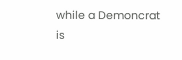while a Demoncrat is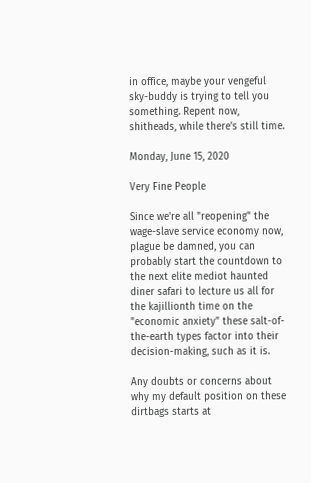in office, maybe your vengeful sky-buddy is trying to tell you something. Repent now, shitheads, while there's still time.

Monday, June 15, 2020

Very Fine People

Since we're all "reopening" the wage-slave service economy now, plague be damned, you can probably start the countdown to the next elite mediot haunted diner safari to lecture us all for the kajillionth time on the "economic anxiety" these salt-of-the-earth types factor into their decision-making, such as it is.

Any doubts or concerns about why my default position on these dirtbags starts at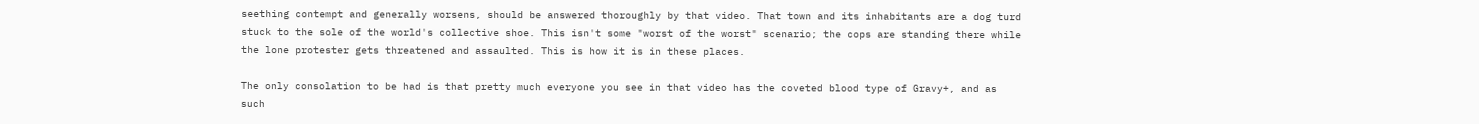seething contempt and generally worsens, should be answered thoroughly by that video. That town and its inhabitants are a dog turd stuck to the sole of the world's collective shoe. This isn't some "worst of the worst" scenario; the cops are standing there while the lone protester gets threatened and assaulted. This is how it is in these places.

The only consolation to be had is that pretty much everyone you see in that video has the coveted blood type of Gravy+, and as such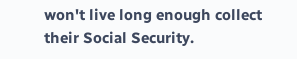won't live long enough collect their Social Security.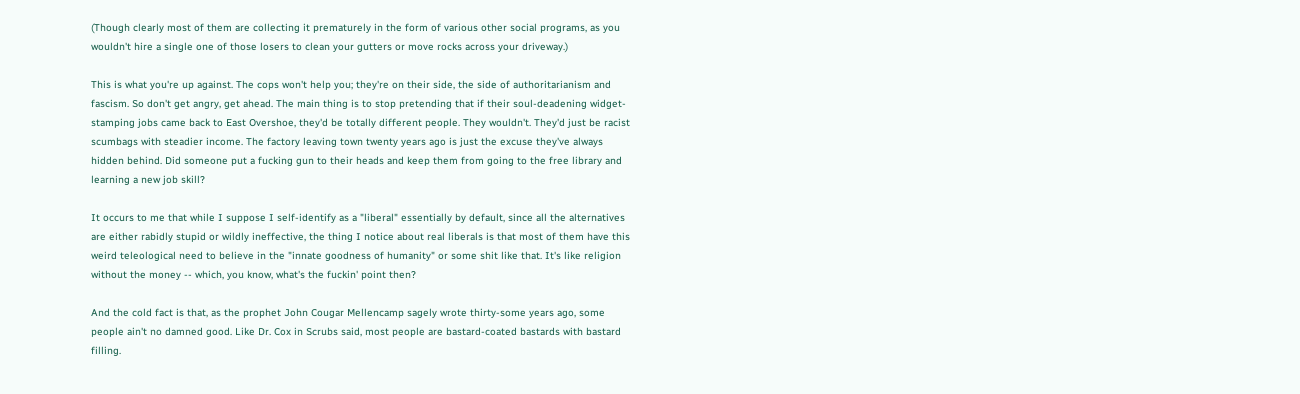(Though clearly most of them are collecting it prematurely in the form of various other social programs, as you wouldn't hire a single one of those losers to clean your gutters or move rocks across your driveway.)

This is what you're up against. The cops won't help you; they're on their side, the side of authoritarianism and fascism. So don't get angry, get ahead. The main thing is to stop pretending that if their soul-deadening widget-stamping jobs came back to East Overshoe, they'd be totally different people. They wouldn't. They'd just be racist scumbags with steadier income. The factory leaving town twenty years ago is just the excuse they've always hidden behind. Did someone put a fucking gun to their heads and keep them from going to the free library and learning a new job skill?

It occurs to me that while I suppose I self-identify as a "liberal" essentially by default, since all the alternatives are either rabidly stupid or wildly ineffective, the thing I notice about real liberals is that most of them have this weird teleological need to believe in the "innate goodness of humanity" or some shit like that. It's like religion without the money -- which, you know, what's the fuckin' point then?

And the cold fact is that, as the prophet John Cougar Mellencamp sagely wrote thirty-some years ago, some people ain't no damned good. Like Dr. Cox in Scrubs said, most people are bastard-coated bastards with bastard filling.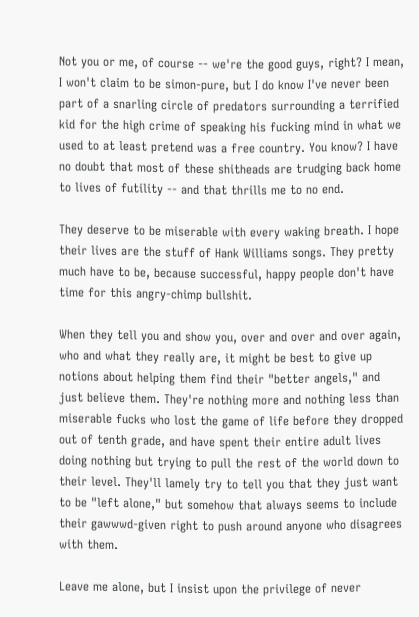Not you or me, of course -- we're the good guys, right? I mean, I won't claim to be simon-pure, but I do know I've never been part of a snarling circle of predators surrounding a terrified kid for the high crime of speaking his fucking mind in what we used to at least pretend was a free country. You know? I have no doubt that most of these shitheads are trudging back home to lives of futility -- and that thrills me to no end.

They deserve to be miserable with every waking breath. I hope their lives are the stuff of Hank Williams songs. They pretty much have to be, because successful, happy people don't have time for this angry-chimp bullshit.

When they tell you and show you, over and over and over again, who and what they really are, it might be best to give up notions about helping them find their "better angels," and just believe them. They're nothing more and nothing less than miserable fucks who lost the game of life before they dropped out of tenth grade, and have spent their entire adult lives doing nothing but trying to pull the rest of the world down to their level. They'll lamely try to tell you that they just want to be "left alone," but somehow that always seems to include their gawwwd-given right to push around anyone who disagrees with them.

Leave me alone, but I insist upon the privilege of never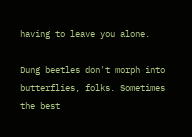having to leave you alone.

Dung beetles don't morph into butterflies, folks. Sometimes the best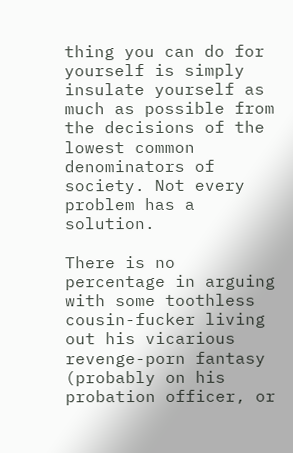thing you can do for yourself is simply insulate yourself as much as possible from the decisions of the lowest common denominators of society. Not every problem has a solution.

There is no percentage in arguing with some toothless cousin-fucker living out his vicarious revenge-porn fantasy (probably on his probation officer, or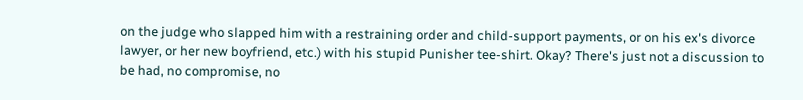on the judge who slapped him with a restraining order and child-support payments, or on his ex's divorce lawyer, or her new boyfriend, etc.) with his stupid Punisher tee-shirt. Okay? There's just not a discussion to be had, no compromise, no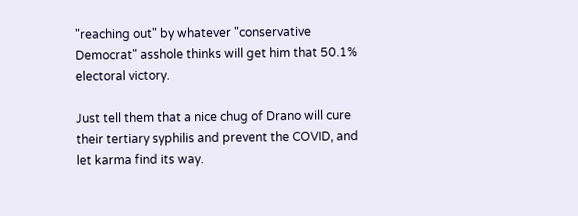"reaching out" by whatever "conservative Democrat" asshole thinks will get him that 50.1% electoral victory.

Just tell them that a nice chug of Drano will cure their tertiary syphilis and prevent the COVID, and let karma find its way.